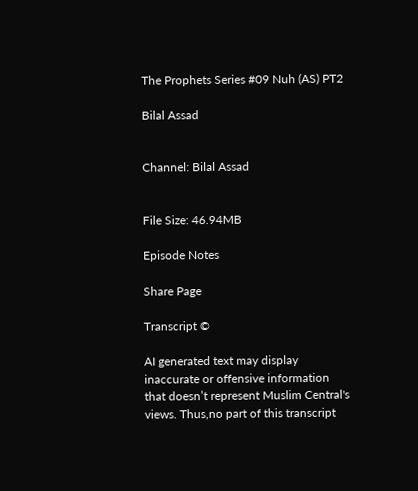The Prophets Series #09 Nuh (AS) PT2

Bilal Assad


Channel: Bilal Assad


File Size: 46.94MB

Episode Notes

Share Page

Transcript ©

AI generated text may display inaccurate or offensive information that doesn’t represent Muslim Central's views. Thus,no part of this transcript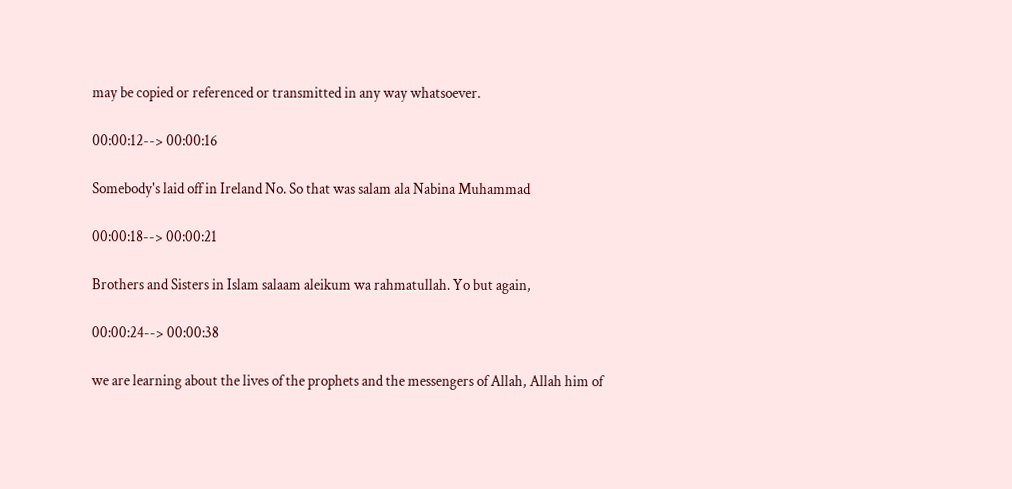may be copied or referenced or transmitted in any way whatsoever.

00:00:12--> 00:00:16

Somebody's laid off in Ireland No. So that was salam ala Nabina Muhammad

00:00:18--> 00:00:21

Brothers and Sisters in Islam salaam aleikum wa rahmatullah. Yo but again,

00:00:24--> 00:00:38

we are learning about the lives of the prophets and the messengers of Allah, Allah him of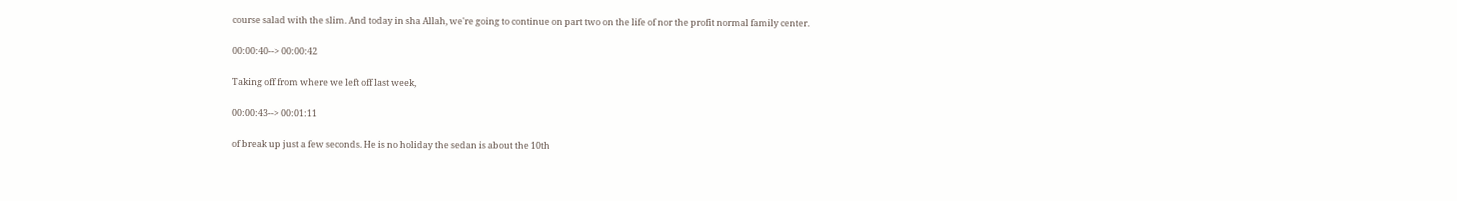course salad with the slim. And today in sha Allah, we're going to continue on part two on the life of nor the profit normal family center.

00:00:40--> 00:00:42

Taking off from where we left off last week,

00:00:43--> 00:01:11

of break up just a few seconds. He is no holiday the sedan is about the 10th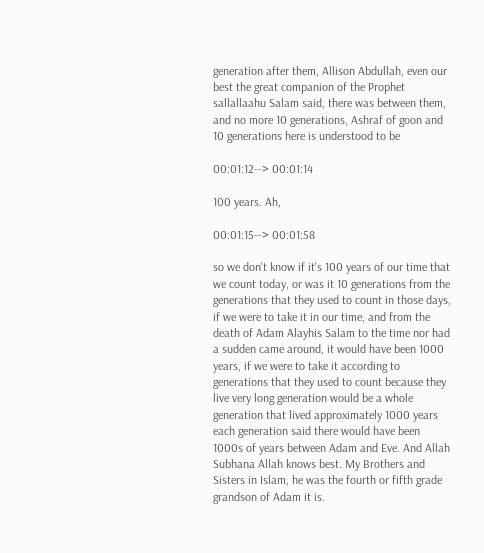generation after them, Allison Abdullah, even our best the great companion of the Prophet sallallaahu Salam said, there was between them, and no more 10 generations, Ashraf of goon and 10 generations here is understood to be

00:01:12--> 00:01:14

100 years. Ah,

00:01:15--> 00:01:58

so we don't know if it's 100 years of our time that we count today, or was it 10 generations from the generations that they used to count in those days, if we were to take it in our time, and from the death of Adam Alayhis Salam to the time nor had a sudden came around, it would have been 1000 years, if we were to take it according to generations that they used to count because they live very long generation would be a whole generation that lived approximately 1000 years each generation said there would have been 1000s of years between Adam and Eve. And Allah Subhana Allah knows best. My Brothers and Sisters in Islam, he was the fourth or fifth grade grandson of Adam it is.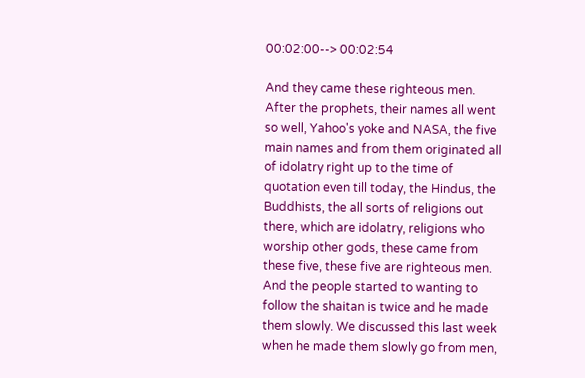00:02:00--> 00:02:54

And they came these righteous men. After the prophets, their names all went so well, Yahoo's yoke and NASA, the five main names and from them originated all of idolatry right up to the time of quotation even till today, the Hindus, the Buddhists, the all sorts of religions out there, which are idolatry, religions who worship other gods, these came from these five, these five are righteous men. And the people started to wanting to follow the shaitan is twice and he made them slowly. We discussed this last week when he made them slowly go from men,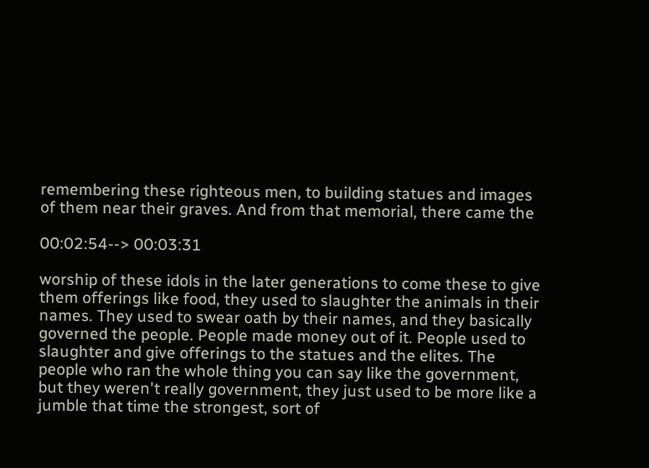remembering these righteous men, to building statues and images of them near their graves. And from that memorial, there came the

00:02:54--> 00:03:31

worship of these idols in the later generations to come these to give them offerings like food, they used to slaughter the animals in their names. They used to swear oath by their names, and they basically governed the people. People made money out of it. People used to slaughter and give offerings to the statues and the elites. The people who ran the whole thing you can say like the government, but they weren't really government, they just used to be more like a jumble that time the strongest, sort of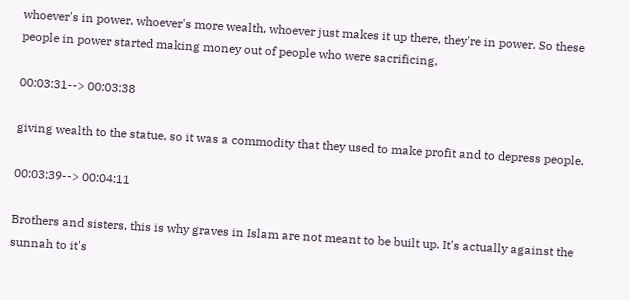whoever's in power, whoever's more wealth, whoever just makes it up there, they're in power. So these people in power started making money out of people who were sacrificing,

00:03:31--> 00:03:38

giving wealth to the statue, so it was a commodity that they used to make profit and to depress people.

00:03:39--> 00:04:11

Brothers and sisters, this is why graves in Islam are not meant to be built up. It's actually against the sunnah to it's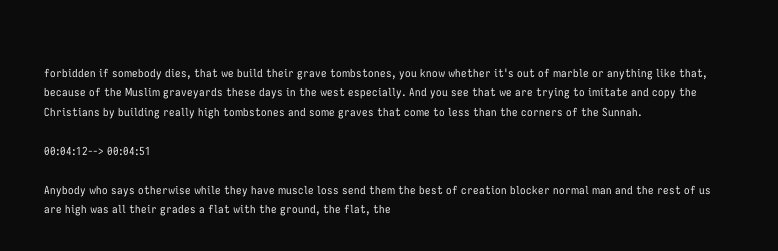forbidden if somebody dies, that we build their grave tombstones, you know whether it's out of marble or anything like that, because of the Muslim graveyards these days in the west especially. And you see that we are trying to imitate and copy the Christians by building really high tombstones and some graves that come to less than the corners of the Sunnah.

00:04:12--> 00:04:51

Anybody who says otherwise while they have muscle loss send them the best of creation blocker normal man and the rest of us are high was all their grades a flat with the ground, the flat, the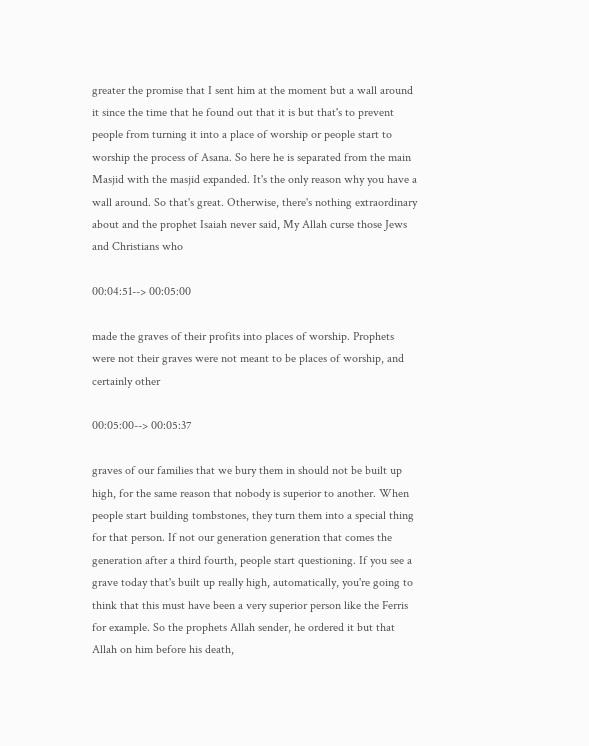greater the promise that I sent him at the moment but a wall around it since the time that he found out that it is but that's to prevent people from turning it into a place of worship or people start to worship the process of Asana. So here he is separated from the main Masjid with the masjid expanded. It's the only reason why you have a wall around. So that's great. Otherwise, there's nothing extraordinary about and the prophet Isaiah never said, My Allah curse those Jews and Christians who

00:04:51--> 00:05:00

made the graves of their profits into places of worship. Prophets were not their graves were not meant to be places of worship, and certainly other

00:05:00--> 00:05:37

graves of our families that we bury them in should not be built up high, for the same reason that nobody is superior to another. When people start building tombstones, they turn them into a special thing for that person. If not our generation generation that comes the generation after a third fourth, people start questioning. If you see a grave today that's built up really high, automatically, you're going to think that this must have been a very superior person like the Ferris for example. So the prophets Allah sender, he ordered it but that Allah on him before his death,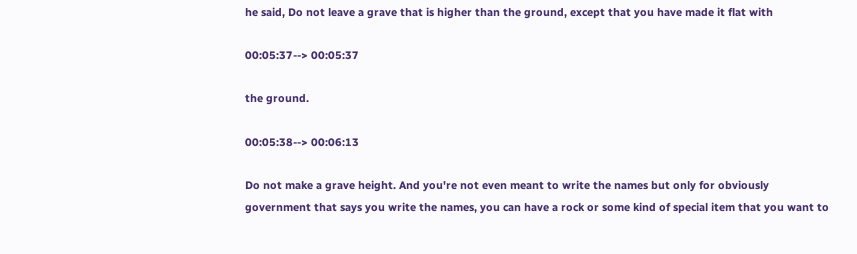he said, Do not leave a grave that is higher than the ground, except that you have made it flat with

00:05:37--> 00:05:37

the ground.

00:05:38--> 00:06:13

Do not make a grave height. And you're not even meant to write the names but only for obviously government that says you write the names, you can have a rock or some kind of special item that you want to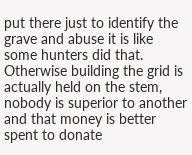put there just to identify the grave and abuse it is like some hunters did that. Otherwise building the grid is actually held on the stem, nobody is superior to another and that money is better spent to donate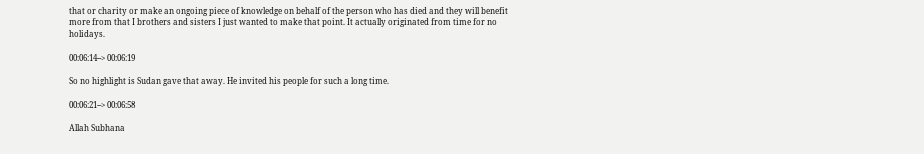that or charity or make an ongoing piece of knowledge on behalf of the person who has died and they will benefit more from that I brothers and sisters I just wanted to make that point. It actually originated from time for no holidays.

00:06:14--> 00:06:19

So no highlight is Sudan gave that away. He invited his people for such a long time.

00:06:21--> 00:06:58

Allah Subhana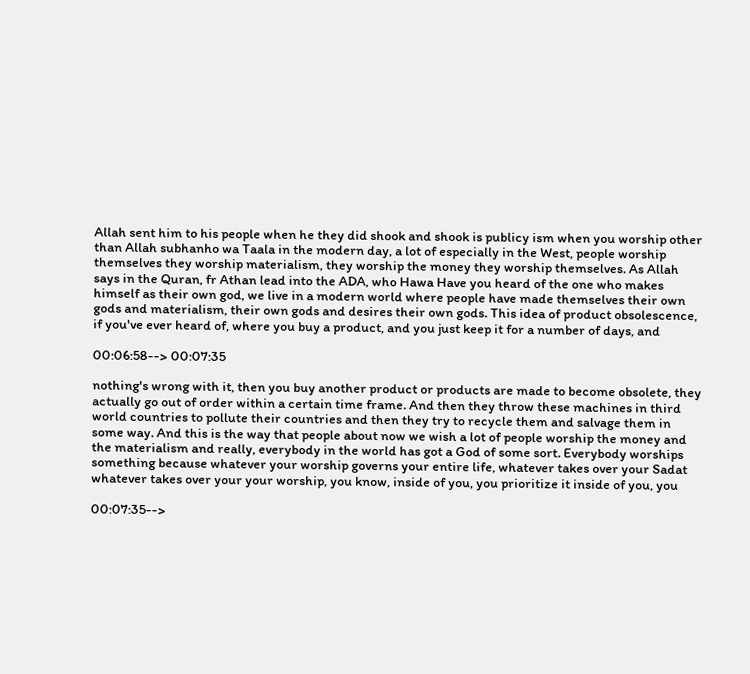Allah sent him to his people when he they did shook and shook is publicy ism when you worship other than Allah subhanho wa Taala in the modern day, a lot of especially in the West, people worship themselves they worship materialism, they worship the money they worship themselves. As Allah says in the Quran, fr Athan lead into the ADA, who Hawa Have you heard of the one who makes himself as their own god, we live in a modern world where people have made themselves their own gods and materialism, their own gods and desires their own gods. This idea of product obsolescence, if you've ever heard of, where you buy a product, and you just keep it for a number of days, and

00:06:58--> 00:07:35

nothing's wrong with it, then you buy another product or products are made to become obsolete, they actually go out of order within a certain time frame. And then they throw these machines in third world countries to pollute their countries and then they try to recycle them and salvage them in some way. And this is the way that people about now we wish a lot of people worship the money and the materialism and really, everybody in the world has got a God of some sort. Everybody worships something because whatever your worship governs your entire life, whatever takes over your Sadat whatever takes over your your worship, you know, inside of you, you prioritize it inside of you, you

00:07:35-->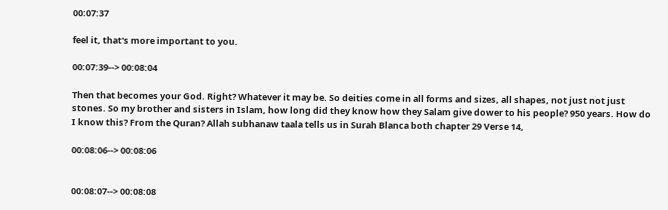00:07:37

feel it, that's more important to you.

00:07:39--> 00:08:04

Then that becomes your God. Right? Whatever it may be. So deities come in all forms and sizes, all shapes, not just not just stones. So my brother and sisters in Islam, how long did they know how they Salam give dower to his people? 950 years. How do I know this? From the Quran? Allah subhanaw taala tells us in Surah Blanca both chapter 29 Verse 14,

00:08:06--> 00:08:06


00:08:07--> 00:08:08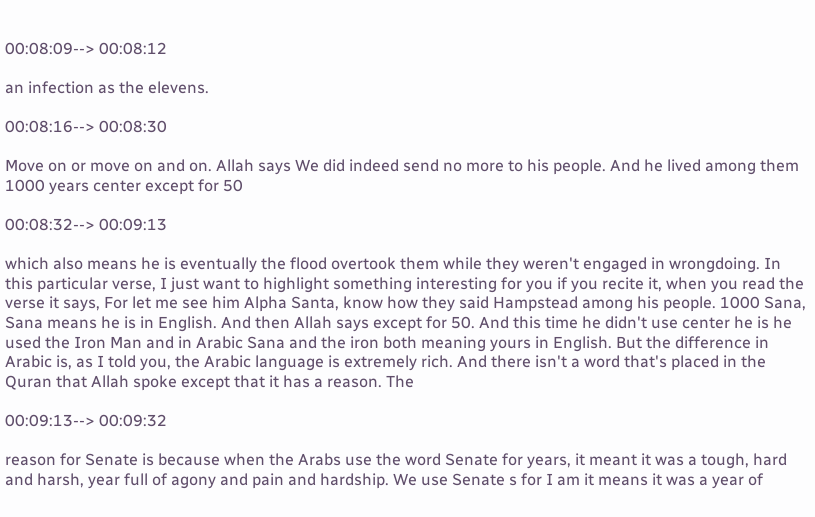00:08:09--> 00:08:12

an infection as the elevens.

00:08:16--> 00:08:30

Move on or move on and on. Allah says We did indeed send no more to his people. And he lived among them 1000 years center except for 50

00:08:32--> 00:09:13

which also means he is eventually the flood overtook them while they weren't engaged in wrongdoing. In this particular verse, I just want to highlight something interesting for you if you recite it, when you read the verse it says, For let me see him Alpha Santa, know how they said Hampstead among his people. 1000 Sana, Sana means he is in English. And then Allah says except for 50. And this time he didn't use center he is he used the Iron Man and in Arabic Sana and the iron both meaning yours in English. But the difference in Arabic is, as I told you, the Arabic language is extremely rich. And there isn't a word that's placed in the Quran that Allah spoke except that it has a reason. The

00:09:13--> 00:09:32

reason for Senate is because when the Arabs use the word Senate for years, it meant it was a tough, hard and harsh, year full of agony and pain and hardship. We use Senate s for I am it means it was a year of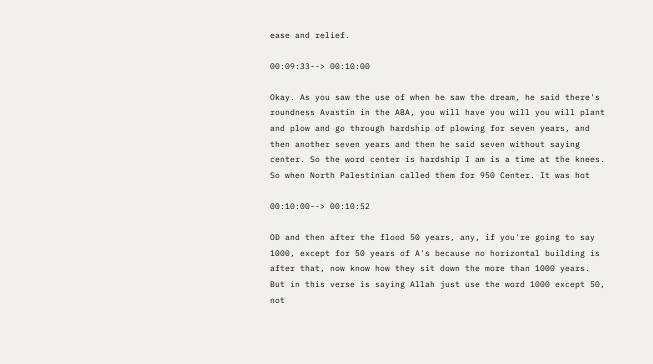ease and relief.

00:09:33--> 00:10:00

Okay. As you saw the use of when he saw the dream, he said there's roundness Avastin in the ABA, you will have you will you will plant and plow and go through hardship of plowing for seven years, and then another seven years and then he said seven without saying center. So the word center is hardship I am is a time at the knees. So when North Palestinian called them for 950 Center. It was hot

00:10:00--> 00:10:52

OD and then after the flood 50 years, any, if you're going to say 1000, except for 50 years of A's because no horizontal building is after that, now know how they sit down the more than 1000 years. But in this verse is saying Allah just use the word 1000 except 50, not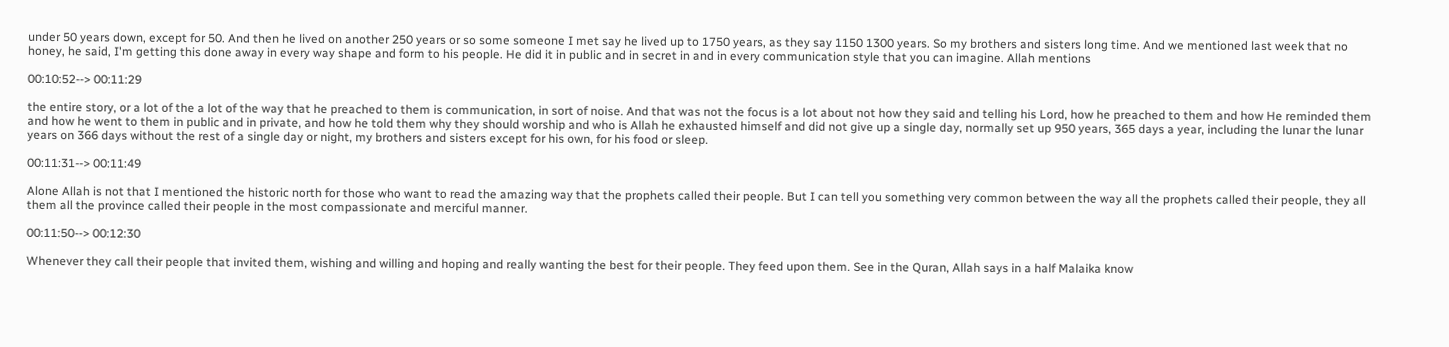under 50 years down, except for 50. And then he lived on another 250 years or so some someone I met say he lived up to 1750 years, as they say 1150 1300 years. So my brothers and sisters long time. And we mentioned last week that no honey, he said, I'm getting this done away in every way shape and form to his people. He did it in public and in secret in and in every communication style that you can imagine. Allah mentions

00:10:52--> 00:11:29

the entire story, or a lot of the a lot of the way that he preached to them is communication, in sort of noise. And that was not the focus is a lot about not how they said and telling his Lord, how he preached to them and how He reminded them and how he went to them in public and in private, and how he told them why they should worship and who is Allah he exhausted himself and did not give up a single day, normally set up 950 years, 365 days a year, including the lunar the lunar years on 366 days without the rest of a single day or night, my brothers and sisters except for his own, for his food or sleep.

00:11:31--> 00:11:49

Alone Allah is not that I mentioned the historic north for those who want to read the amazing way that the prophets called their people. But I can tell you something very common between the way all the prophets called their people, they all them all the province called their people in the most compassionate and merciful manner.

00:11:50--> 00:12:30

Whenever they call their people that invited them, wishing and willing and hoping and really wanting the best for their people. They feed upon them. See in the Quran, Allah says in a half Malaika know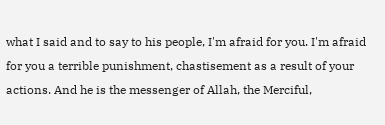what I said and to say to his people, I'm afraid for you. I'm afraid for you a terrible punishment, chastisement as a result of your actions. And he is the messenger of Allah, the Merciful,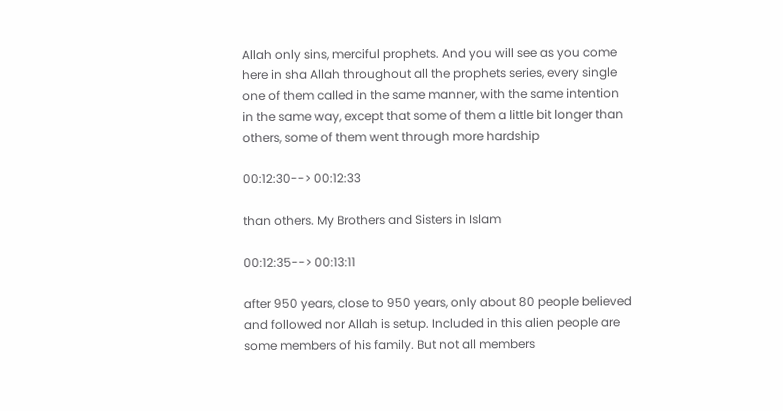Allah only sins, merciful prophets. And you will see as you come here in sha Allah throughout all the prophets series, every single one of them called in the same manner, with the same intention in the same way, except that some of them a little bit longer than others, some of them went through more hardship

00:12:30--> 00:12:33

than others. My Brothers and Sisters in Islam

00:12:35--> 00:13:11

after 950 years, close to 950 years, only about 80 people believed and followed nor Allah is setup. Included in this alien people are some members of his family. But not all members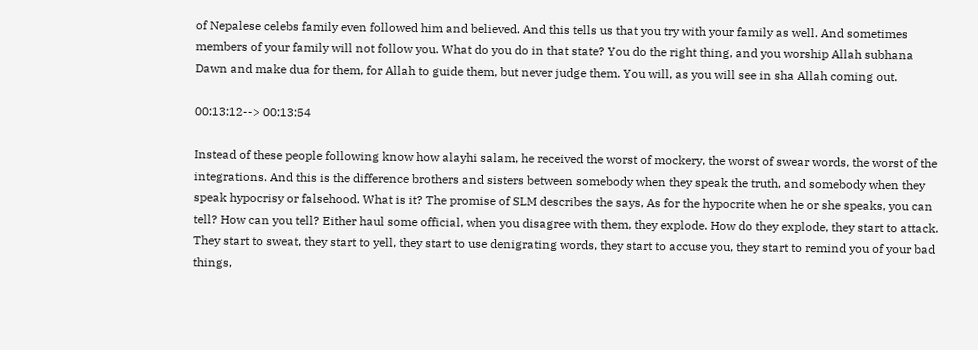of Nepalese celebs family even followed him and believed. And this tells us that you try with your family as well. And sometimes members of your family will not follow you. What do you do in that state? You do the right thing, and you worship Allah subhana Dawn and make dua for them, for Allah to guide them, but never judge them. You will, as you will see in sha Allah coming out.

00:13:12--> 00:13:54

Instead of these people following know how alayhi salam, he received the worst of mockery, the worst of swear words, the worst of the integrations. And this is the difference brothers and sisters between somebody when they speak the truth, and somebody when they speak hypocrisy or falsehood. What is it? The promise of SLM describes the says, As for the hypocrite when he or she speaks, you can tell? How can you tell? Either haul some official, when you disagree with them, they explode. How do they explode, they start to attack. They start to sweat, they start to yell, they start to use denigrating words, they start to accuse you, they start to remind you of your bad things,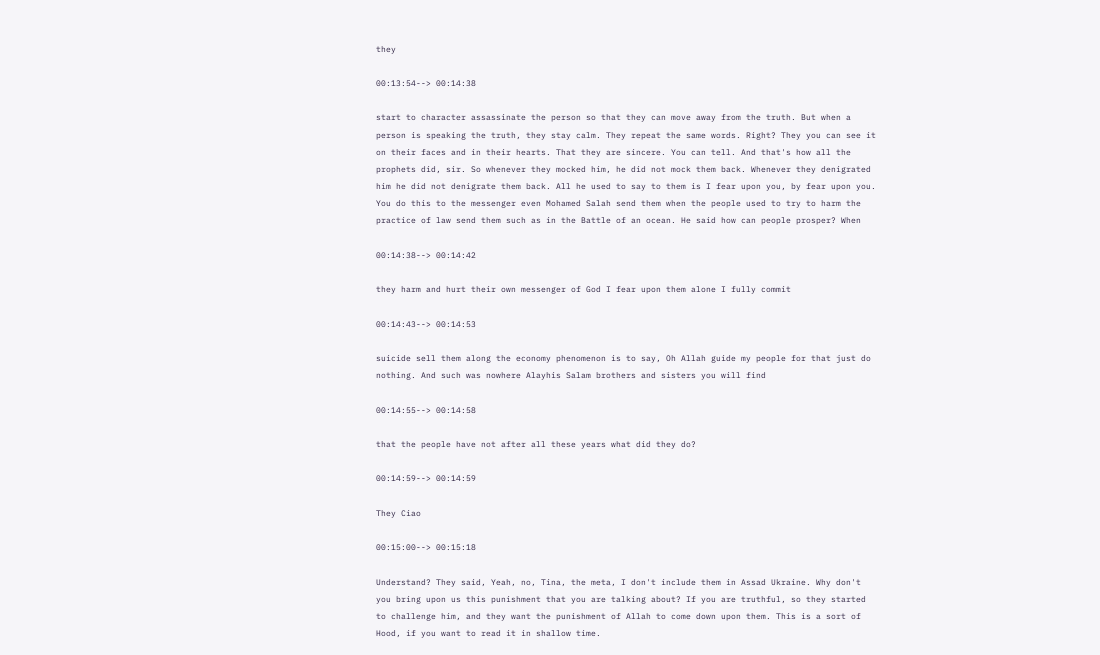they

00:13:54--> 00:14:38

start to character assassinate the person so that they can move away from the truth. But when a person is speaking the truth, they stay calm. They repeat the same words. Right? They you can see it on their faces and in their hearts. That they are sincere. You can tell. And that's how all the prophets did, sir. So whenever they mocked him, he did not mock them back. Whenever they denigrated him he did not denigrate them back. All he used to say to them is I fear upon you, by fear upon you. You do this to the messenger even Mohamed Salah send them when the people used to try to harm the practice of law send them such as in the Battle of an ocean. He said how can people prosper? When

00:14:38--> 00:14:42

they harm and hurt their own messenger of God I fear upon them alone I fully commit

00:14:43--> 00:14:53

suicide sell them along the economy phenomenon is to say, Oh Allah guide my people for that just do nothing. And such was nowhere Alayhis Salam brothers and sisters you will find

00:14:55--> 00:14:58

that the people have not after all these years what did they do?

00:14:59--> 00:14:59

They Ciao

00:15:00--> 00:15:18

Understand? They said, Yeah, no, Tina, the meta, I don't include them in Assad Ukraine. Why don't you bring upon us this punishment that you are talking about? If you are truthful, so they started to challenge him, and they want the punishment of Allah to come down upon them. This is a sort of Hood, if you want to read it in shallow time.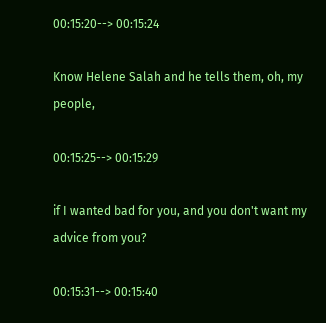00:15:20--> 00:15:24

Know Helene Salah and he tells them, oh, my people,

00:15:25--> 00:15:29

if I wanted bad for you, and you don't want my advice from you?

00:15:31--> 00:15:40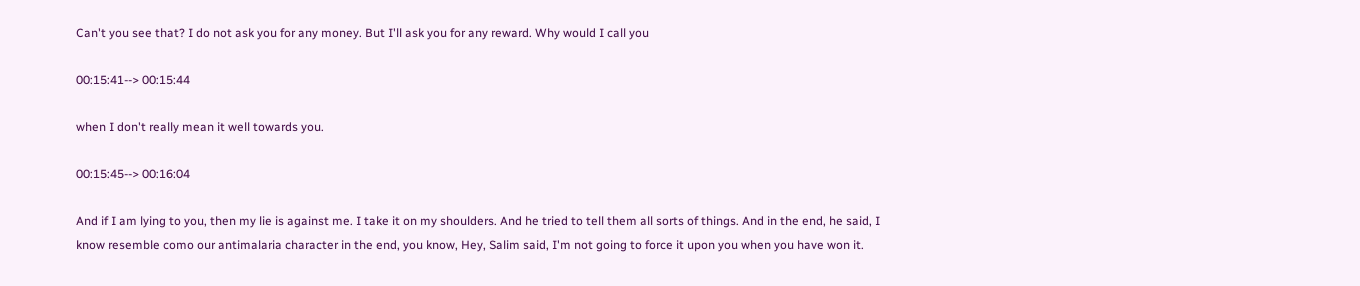Can't you see that? I do not ask you for any money. But I'll ask you for any reward. Why would I call you

00:15:41--> 00:15:44

when I don't really mean it well towards you.

00:15:45--> 00:16:04

And if I am lying to you, then my lie is against me. I take it on my shoulders. And he tried to tell them all sorts of things. And in the end, he said, I know resemble como our antimalaria character in the end, you know, Hey, Salim said, I'm not going to force it upon you when you have won it.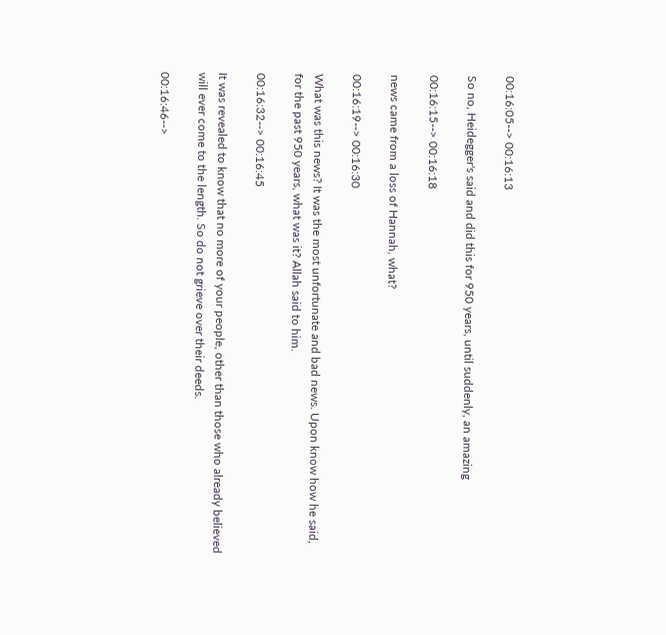00:16:05--> 00:16:13

So no, Heidegger's said and did this for 950 years, until suddenly, an amazing

00:16:15--> 00:16:18

news came from a loss of Hannah, what?

00:16:19--> 00:16:30

What was this news? It was the most unfortunate and bad news. Upon know how he said, for the past 950 years, what was it? Allah said to him.

00:16:32--> 00:16:45

It was revealed to know that no more of your people, other than those who already believed will ever come to the length. So do not grieve over their deeds.

00:16:46-->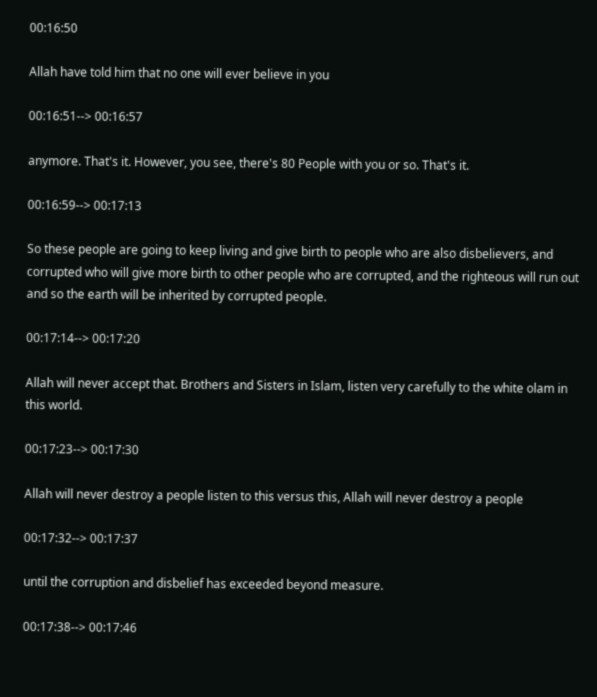00:16:50

Allah have told him that no one will ever believe in you

00:16:51--> 00:16:57

anymore. That's it. However, you see, there's 80 People with you or so. That's it.

00:16:59--> 00:17:13

So these people are going to keep living and give birth to people who are also disbelievers, and corrupted who will give more birth to other people who are corrupted, and the righteous will run out and so the earth will be inherited by corrupted people.

00:17:14--> 00:17:20

Allah will never accept that. Brothers and Sisters in Islam, listen very carefully to the white olam in this world.

00:17:23--> 00:17:30

Allah will never destroy a people listen to this versus this, Allah will never destroy a people

00:17:32--> 00:17:37

until the corruption and disbelief has exceeded beyond measure.

00:17:38--> 00:17:46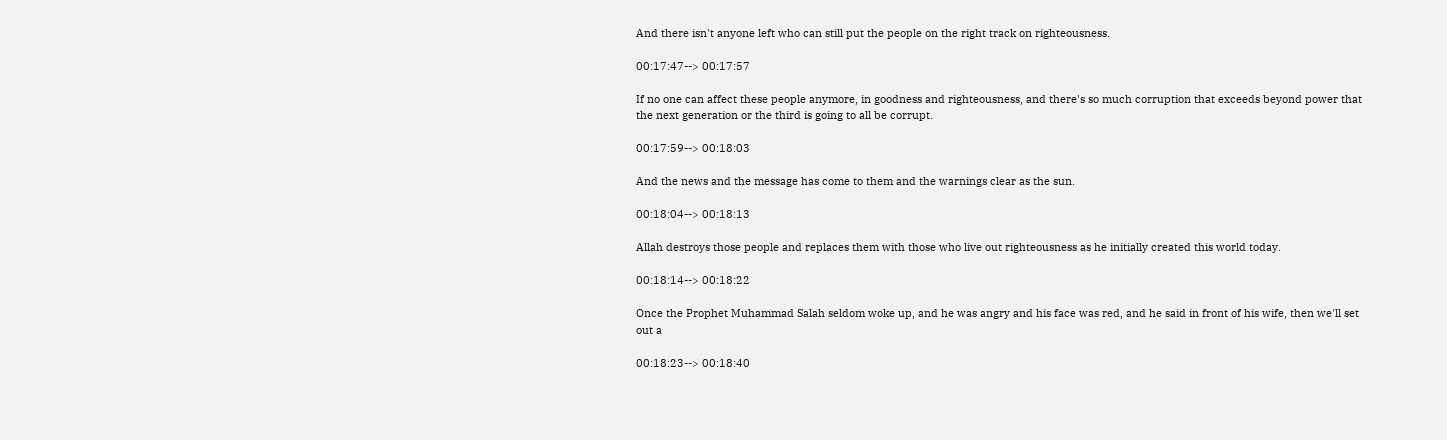And there isn't anyone left who can still put the people on the right track on righteousness.

00:17:47--> 00:17:57

If no one can affect these people anymore, in goodness and righteousness, and there's so much corruption that exceeds beyond power that the next generation or the third is going to all be corrupt.

00:17:59--> 00:18:03

And the news and the message has come to them and the warnings clear as the sun.

00:18:04--> 00:18:13

Allah destroys those people and replaces them with those who live out righteousness as he initially created this world today.

00:18:14--> 00:18:22

Once the Prophet Muhammad Salah seldom woke up, and he was angry and his face was red, and he said in front of his wife, then we'll set out a

00:18:23--> 00:18:40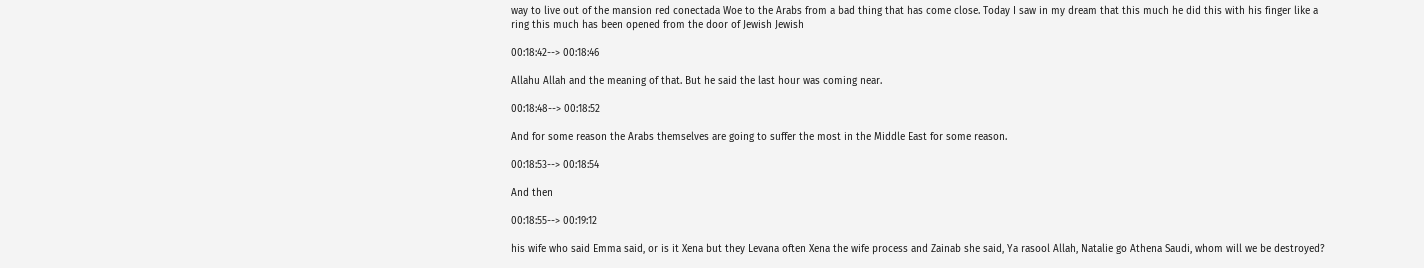way to live out of the mansion red conectada Woe to the Arabs from a bad thing that has come close. Today I saw in my dream that this much he did this with his finger like a ring this much has been opened from the door of Jewish Jewish

00:18:42--> 00:18:46

Allahu Allah and the meaning of that. But he said the last hour was coming near.

00:18:48--> 00:18:52

And for some reason the Arabs themselves are going to suffer the most in the Middle East for some reason.

00:18:53--> 00:18:54

And then

00:18:55--> 00:19:12

his wife who said Emma said, or is it Xena but they Levana often Xena the wife process and Zainab she said, Ya rasool Allah, Natalie go Athena Saudi, whom will we be destroyed?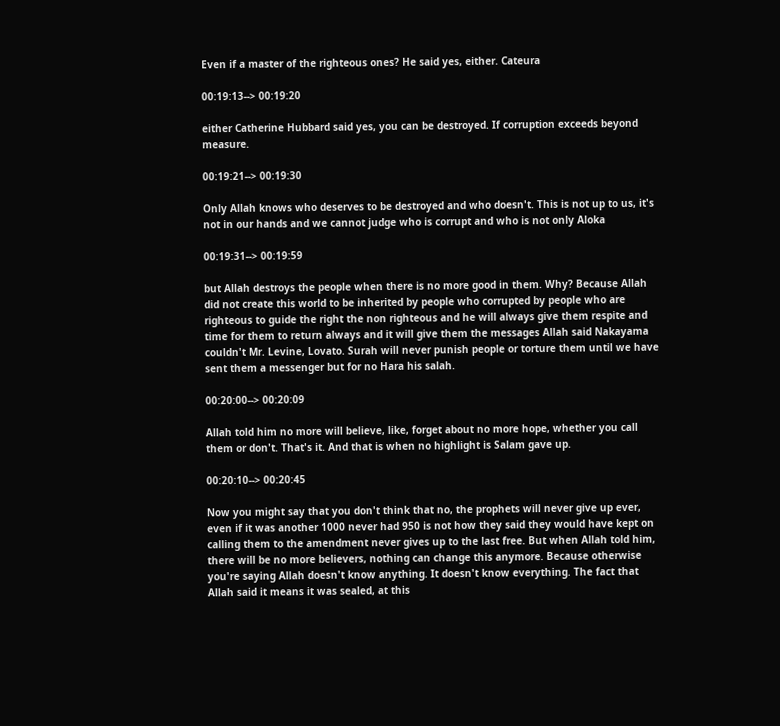Even if a master of the righteous ones? He said yes, either. Cateura

00:19:13--> 00:19:20

either Catherine Hubbard said yes, you can be destroyed. If corruption exceeds beyond measure.

00:19:21--> 00:19:30

Only Allah knows who deserves to be destroyed and who doesn't. This is not up to us, it's not in our hands and we cannot judge who is corrupt and who is not only Aloka

00:19:31--> 00:19:59

but Allah destroys the people when there is no more good in them. Why? Because Allah did not create this world to be inherited by people who corrupted by people who are righteous to guide the right the non righteous and he will always give them respite and time for them to return always and it will give them the messages Allah said Nakayama couldn't Mr. Levine, Lovato. Surah will never punish people or torture them until we have sent them a messenger but for no Hara his salah.

00:20:00--> 00:20:09

Allah told him no more will believe, like, forget about no more hope, whether you call them or don't. That's it. And that is when no highlight is Salam gave up.

00:20:10--> 00:20:45

Now you might say that you don't think that no, the prophets will never give up ever, even if it was another 1000 never had 950 is not how they said they would have kept on calling them to the amendment never gives up to the last free. But when Allah told him, there will be no more believers, nothing can change this anymore. Because otherwise you're saying Allah doesn't know anything. It doesn't know everything. The fact that Allah said it means it was sealed, at this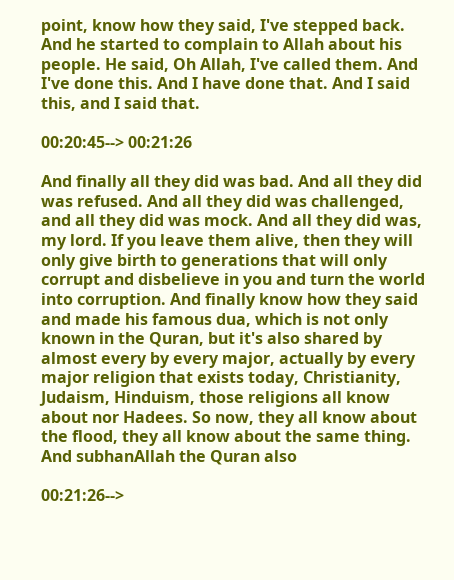point, know how they said, I've stepped back. And he started to complain to Allah about his people. He said, Oh Allah, I've called them. And I've done this. And I have done that. And I said this, and I said that.

00:20:45--> 00:21:26

And finally all they did was bad. And all they did was refused. And all they did was challenged, and all they did was mock. And all they did was, my lord. If you leave them alive, then they will only give birth to generations that will only corrupt and disbelieve in you and turn the world into corruption. And finally know how they said and made his famous dua, which is not only known in the Quran, but it's also shared by almost every by every major, actually by every major religion that exists today, Christianity, Judaism, Hinduism, those religions all know about nor Hadees. So now, they all know about the flood, they all know about the same thing. And subhanAllah the Quran also

00:21:26-->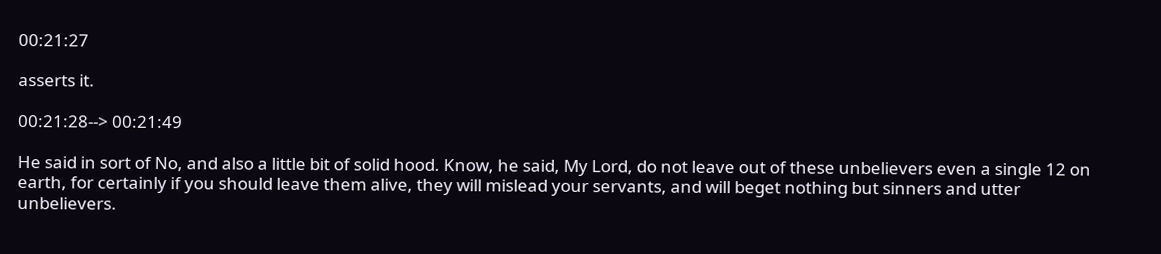00:21:27

asserts it.

00:21:28--> 00:21:49

He said in sort of No, and also a little bit of solid hood. Know, he said, My Lord, do not leave out of these unbelievers even a single 12 on earth, for certainly if you should leave them alive, they will mislead your servants, and will beget nothing but sinners and utter unbelievers.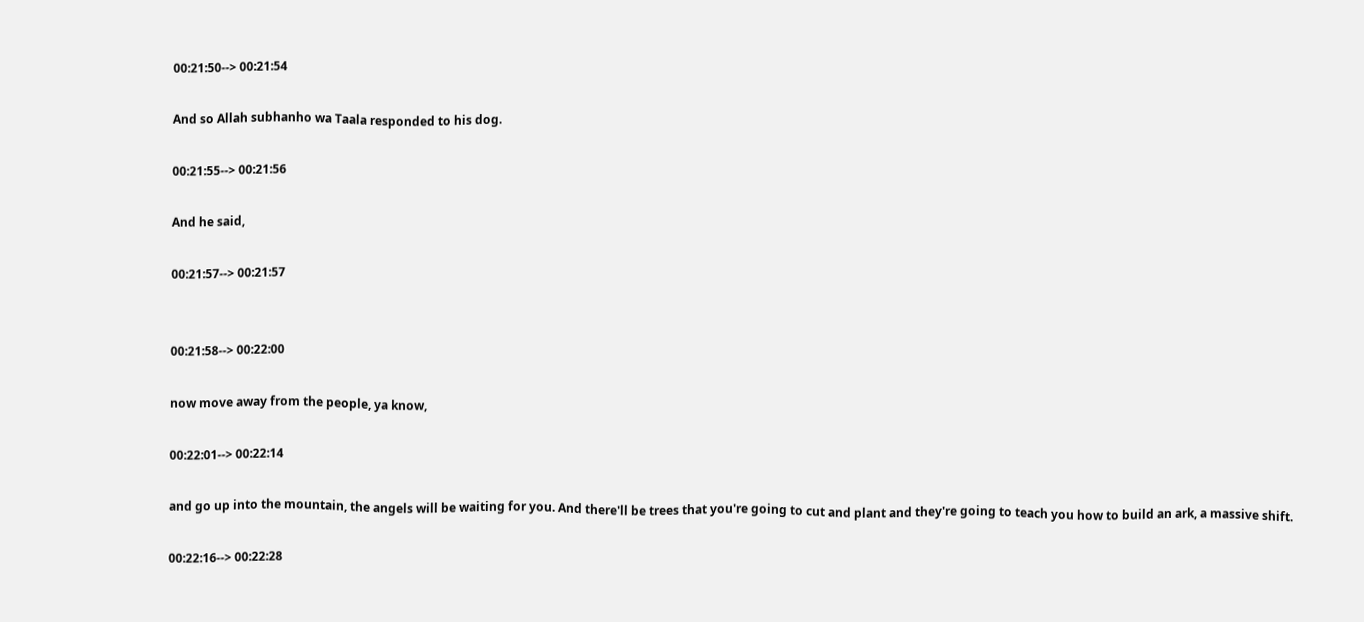00:21:50--> 00:21:54

And so Allah subhanho wa Taala responded to his dog.

00:21:55--> 00:21:56

And he said,

00:21:57--> 00:21:57


00:21:58--> 00:22:00

now move away from the people, ya know,

00:22:01--> 00:22:14

and go up into the mountain, the angels will be waiting for you. And there'll be trees that you're going to cut and plant and they're going to teach you how to build an ark, a massive shift.

00:22:16--> 00:22:28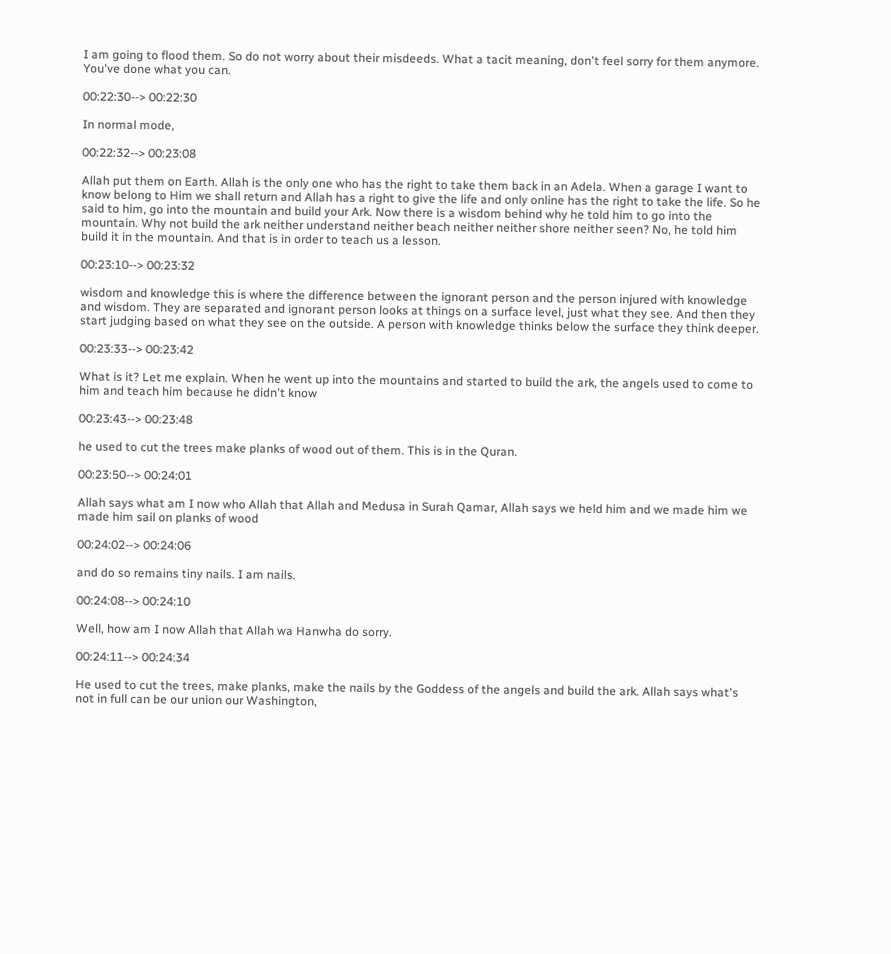I am going to flood them. So do not worry about their misdeeds. What a tacit meaning, don't feel sorry for them anymore. You've done what you can.

00:22:30--> 00:22:30

In normal mode,

00:22:32--> 00:23:08

Allah put them on Earth. Allah is the only one who has the right to take them back in an Adela. When a garage I want to know belong to Him we shall return and Allah has a right to give the life and only online has the right to take the life. So he said to him, go into the mountain and build your Ark. Now there is a wisdom behind why he told him to go into the mountain. Why not build the ark neither understand neither beach neither neither shore neither seen? No, he told him build it in the mountain. And that is in order to teach us a lesson.

00:23:10--> 00:23:32

wisdom and knowledge this is where the difference between the ignorant person and the person injured with knowledge and wisdom. They are separated and ignorant person looks at things on a surface level, just what they see. And then they start judging based on what they see on the outside. A person with knowledge thinks below the surface they think deeper.

00:23:33--> 00:23:42

What is it? Let me explain. When he went up into the mountains and started to build the ark, the angels used to come to him and teach him because he didn't know

00:23:43--> 00:23:48

he used to cut the trees make planks of wood out of them. This is in the Quran.

00:23:50--> 00:24:01

Allah says what am I now who Allah that Allah and Medusa in Surah Qamar, Allah says we held him and we made him we made him sail on planks of wood

00:24:02--> 00:24:06

and do so remains tiny nails. I am nails.

00:24:08--> 00:24:10

Well, how am I now Allah that Allah wa Hanwha do sorry.

00:24:11--> 00:24:34

He used to cut the trees, make planks, make the nails by the Goddess of the angels and build the ark. Allah says what's not in full can be our union our Washington,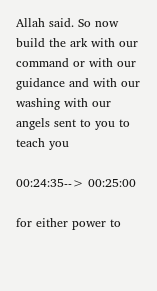Allah said. So now build the ark with our command or with our guidance and with our washing with our angels sent to you to teach you

00:24:35--> 00:25:00

for either power to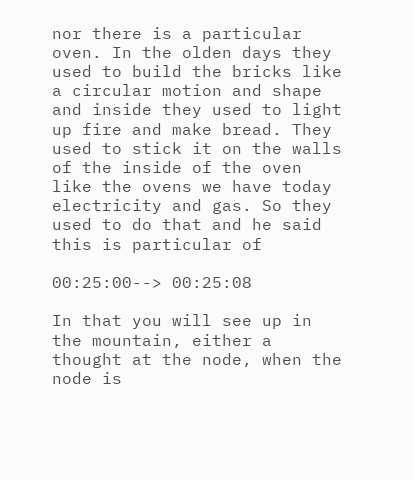nor there is a particular oven. In the olden days they used to build the bricks like a circular motion and shape and inside they used to light up fire and make bread. They used to stick it on the walls of the inside of the oven like the ovens we have today electricity and gas. So they used to do that and he said this is particular of

00:25:00--> 00:25:08

In that you will see up in the mountain, either a thought at the node, when the node is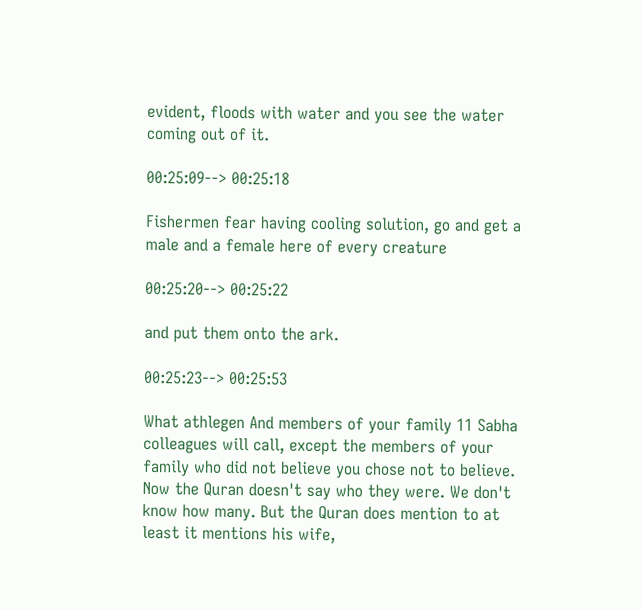evident, floods with water and you see the water coming out of it.

00:25:09--> 00:25:18

Fishermen fear having cooling solution, go and get a male and a female here of every creature

00:25:20--> 00:25:22

and put them onto the ark.

00:25:23--> 00:25:53

What athlegen And members of your family 11 Sabha colleagues will call, except the members of your family who did not believe you chose not to believe. Now the Quran doesn't say who they were. We don't know how many. But the Quran does mention to at least it mentions his wife,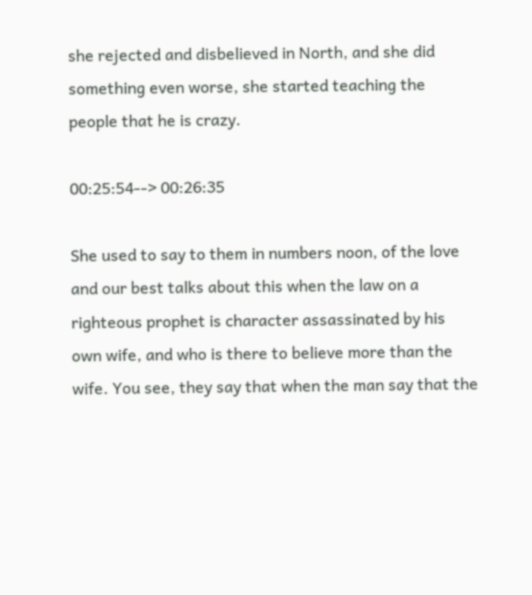she rejected and disbelieved in North, and she did something even worse, she started teaching the people that he is crazy.

00:25:54--> 00:26:35

She used to say to them in numbers noon, of the love and our best talks about this when the law on a righteous prophet is character assassinated by his own wife, and who is there to believe more than the wife. You see, they say that when the man say that the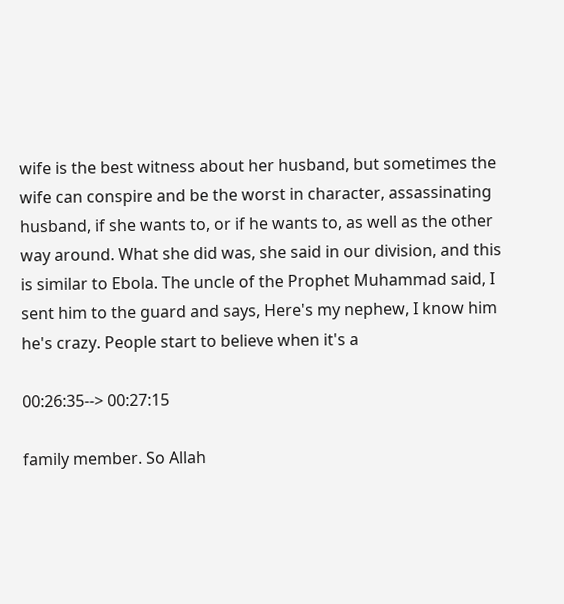wife is the best witness about her husband, but sometimes the wife can conspire and be the worst in character, assassinating husband, if she wants to, or if he wants to, as well as the other way around. What she did was, she said in our division, and this is similar to Ebola. The uncle of the Prophet Muhammad said, I sent him to the guard and says, Here's my nephew, I know him he's crazy. People start to believe when it's a

00:26:35--> 00:27:15

family member. So Allah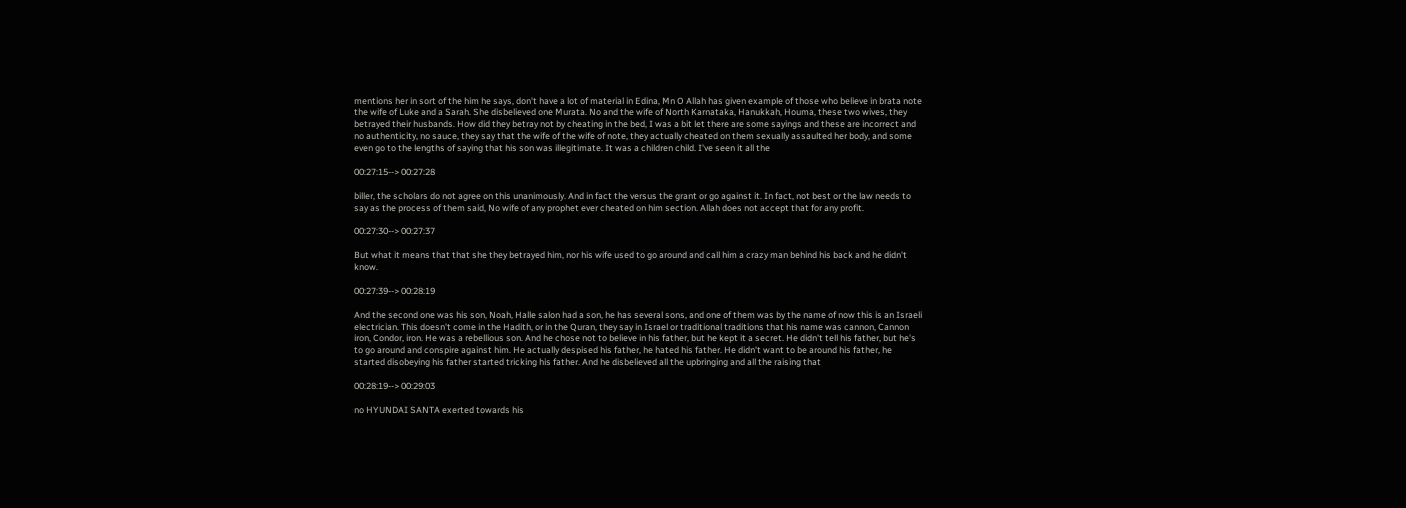mentions her in sort of the him he says, don't have a lot of material in Edina, Mn O Allah has given example of those who believe in brata note the wife of Luke and a Sarah. She disbelieved one Murata. No and the wife of North Karnataka, Hanukkah, Houma, these two wives, they betrayed their husbands. How did they betray not by cheating in the bed, I was a bit let there are some sayings and these are incorrect and no authenticity, no sauce, they say that the wife of the wife of note, they actually cheated on them sexually assaulted her body, and some even go to the lengths of saying that his son was illegitimate. It was a children child. I've seen it all the

00:27:15--> 00:27:28

biller, the scholars do not agree on this unanimously. And in fact the versus the grant or go against it. In fact, not best or the law needs to say as the process of them said, No wife of any prophet ever cheated on him section. Allah does not accept that for any profit.

00:27:30--> 00:27:37

But what it means that that she they betrayed him, nor his wife used to go around and call him a crazy man behind his back and he didn't know.

00:27:39--> 00:28:19

And the second one was his son, Noah, Halle salon had a son, he has several sons, and one of them was by the name of now this is an Israeli electrician. This doesn't come in the Hadith, or in the Quran, they say in Israel or traditional traditions that his name was cannon, Cannon iron, Condor, iron. He was a rebellious son. And he chose not to believe in his father, but he kept it a secret. He didn't tell his father, but he's to go around and conspire against him. He actually despised his father, he hated his father. He didn't want to be around his father, he started disobeying his father started tricking his father. And he disbelieved all the upbringing and all the raising that

00:28:19--> 00:29:03

no HYUNDAI SANTA exerted towards his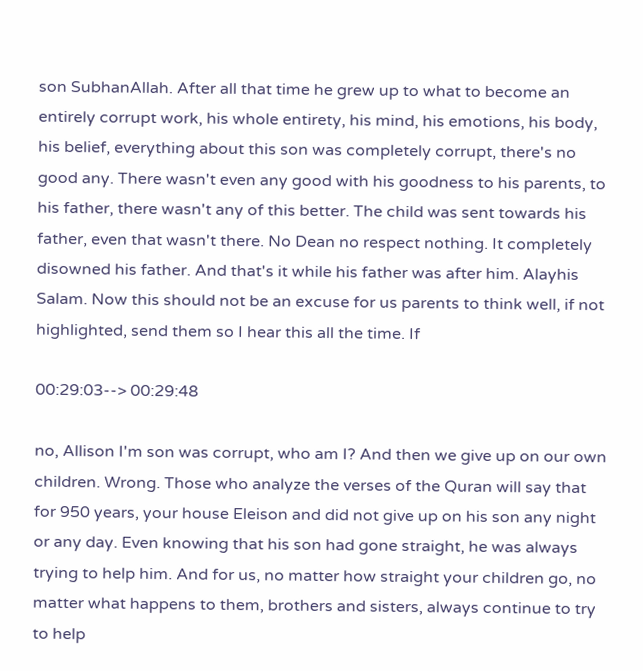son SubhanAllah. After all that time he grew up to what to become an entirely corrupt work, his whole entirety, his mind, his emotions, his body, his belief, everything about this son was completely corrupt, there's no good any. There wasn't even any good with his goodness to his parents, to his father, there wasn't any of this better. The child was sent towards his father, even that wasn't there. No Dean no respect nothing. It completely disowned his father. And that's it while his father was after him. Alayhis Salam. Now this should not be an excuse for us parents to think well, if not highlighted, send them so I hear this all the time. If

00:29:03--> 00:29:48

no, Allison I'm son was corrupt, who am I? And then we give up on our own children. Wrong. Those who analyze the verses of the Quran will say that for 950 years, your house Eleison and did not give up on his son any night or any day. Even knowing that his son had gone straight, he was always trying to help him. And for us, no matter how straight your children go, no matter what happens to them, brothers and sisters, always continue to try to help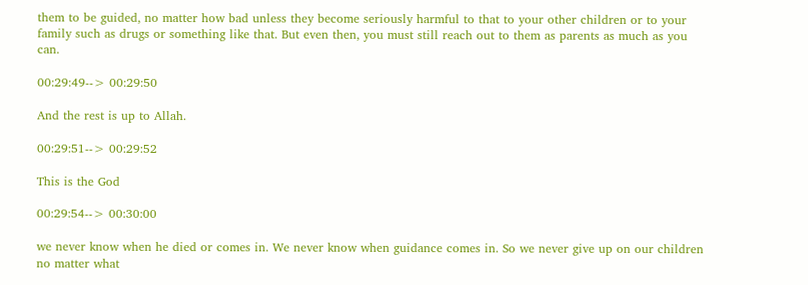them to be guided, no matter how bad unless they become seriously harmful to that to your other children or to your family such as drugs or something like that. But even then, you must still reach out to them as parents as much as you can.

00:29:49--> 00:29:50

And the rest is up to Allah.

00:29:51--> 00:29:52

This is the God

00:29:54--> 00:30:00

we never know when he died or comes in. We never know when guidance comes in. So we never give up on our children no matter what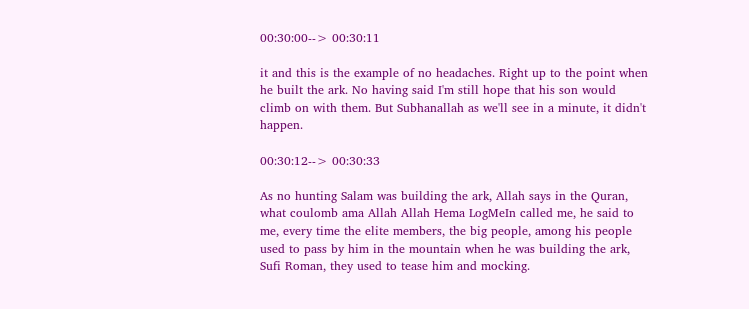00:30:00--> 00:30:11

it and this is the example of no headaches. Right up to the point when he built the ark. No having said I'm still hope that his son would climb on with them. But Subhanallah as we'll see in a minute, it didn't happen.

00:30:12--> 00:30:33

As no hunting Salam was building the ark, Allah says in the Quran, what coulomb ama Allah Allah Hema LogMeIn called me, he said to me, every time the elite members, the big people, among his people used to pass by him in the mountain when he was building the ark, Sufi Roman, they used to tease him and mocking.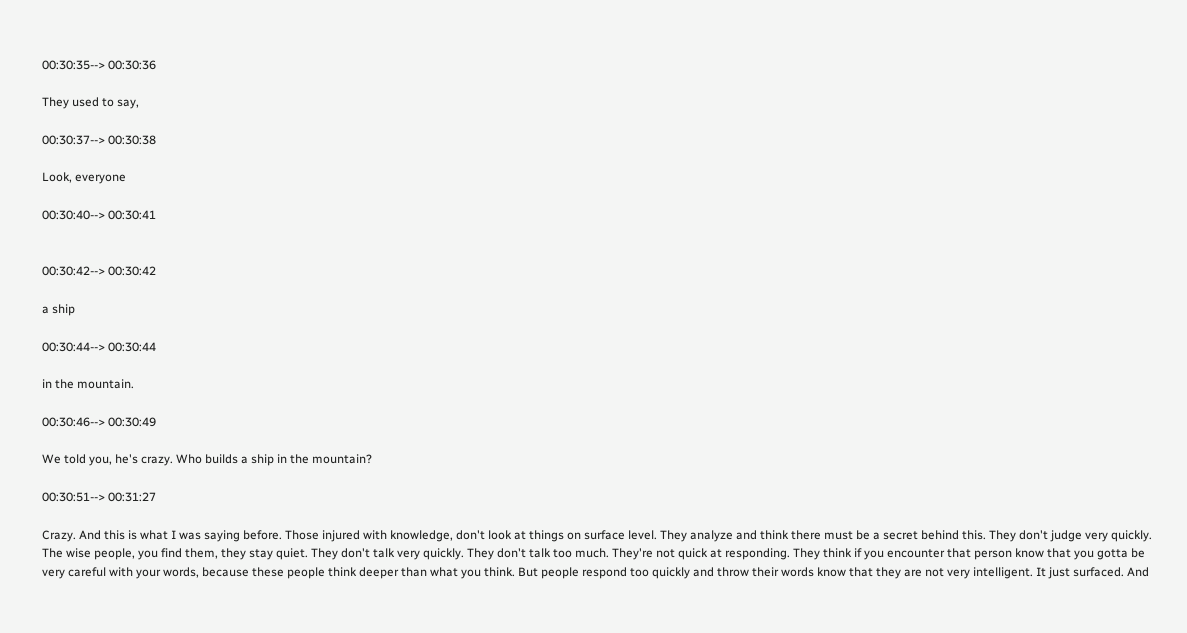00:30:35--> 00:30:36

They used to say,

00:30:37--> 00:30:38

Look, everyone

00:30:40--> 00:30:41


00:30:42--> 00:30:42

a ship

00:30:44--> 00:30:44

in the mountain.

00:30:46--> 00:30:49

We told you, he's crazy. Who builds a ship in the mountain?

00:30:51--> 00:31:27

Crazy. And this is what I was saying before. Those injured with knowledge, don't look at things on surface level. They analyze and think there must be a secret behind this. They don't judge very quickly. The wise people, you find them, they stay quiet. They don't talk very quickly. They don't talk too much. They're not quick at responding. They think if you encounter that person know that you gotta be very careful with your words, because these people think deeper than what you think. But people respond too quickly and throw their words know that they are not very intelligent. It just surfaced. And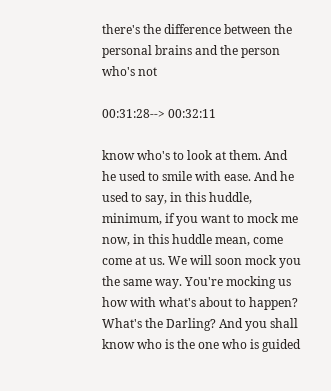there's the difference between the personal brains and the person who's not

00:31:28--> 00:32:11

know who's to look at them. And he used to smile with ease. And he used to say, in this huddle, minimum, if you want to mock me now, in this huddle mean, come come at us. We will soon mock you the same way. You're mocking us how with what's about to happen? What's the Darling? And you shall know who is the one who is guided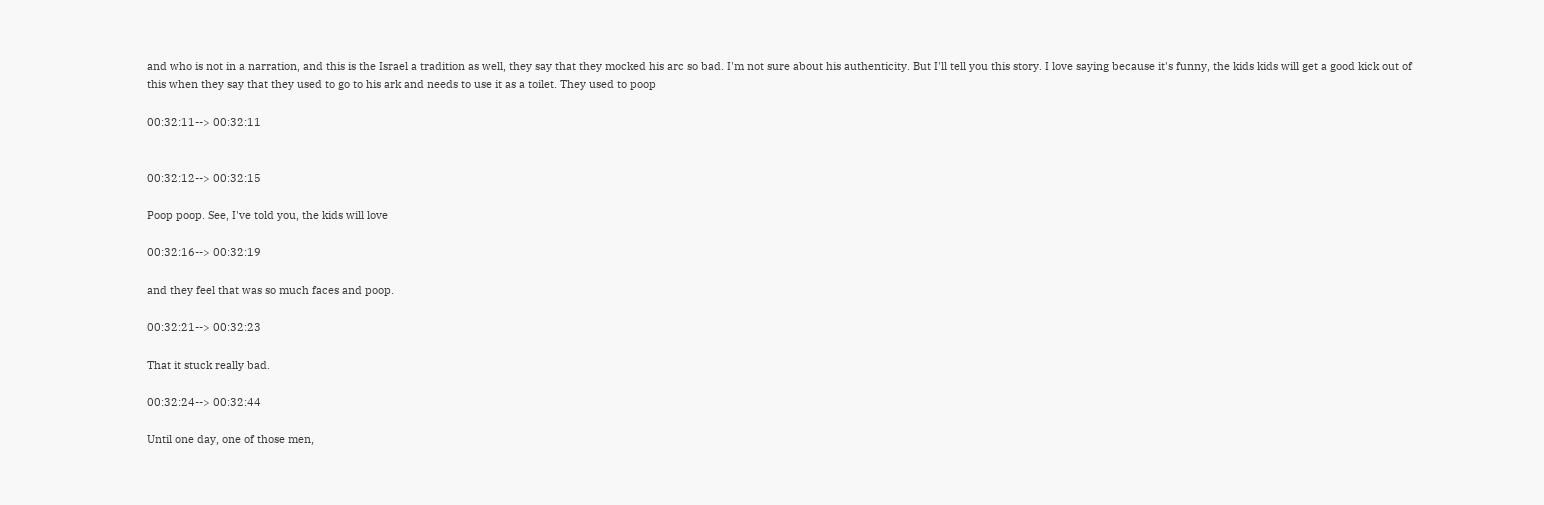and who is not in a narration, and this is the Israel a tradition as well, they say that they mocked his arc so bad. I'm not sure about his authenticity. But I'll tell you this story. I love saying because it's funny, the kids kids will get a good kick out of this when they say that they used to go to his ark and needs to use it as a toilet. They used to poop

00:32:11--> 00:32:11


00:32:12--> 00:32:15

Poop poop. See, I've told you, the kids will love

00:32:16--> 00:32:19

and they feel that was so much faces and poop.

00:32:21--> 00:32:23

That it stuck really bad.

00:32:24--> 00:32:44

Until one day, one of those men,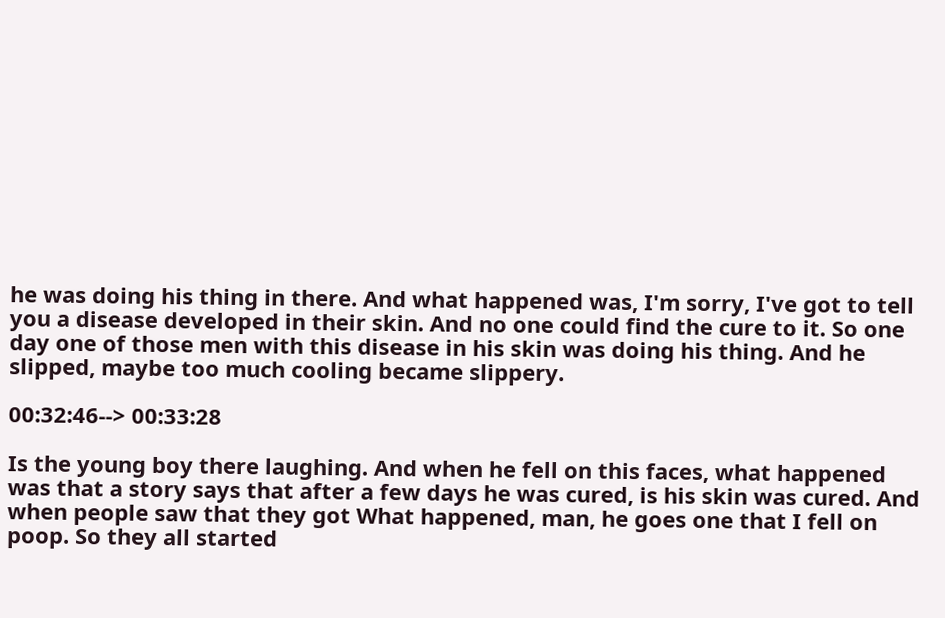he was doing his thing in there. And what happened was, I'm sorry, I've got to tell you a disease developed in their skin. And no one could find the cure to it. So one day one of those men with this disease in his skin was doing his thing. And he slipped, maybe too much cooling became slippery.

00:32:46--> 00:33:28

Is the young boy there laughing. And when he fell on this faces, what happened was that a story says that after a few days he was cured, is his skin was cured. And when people saw that they got What happened, man, he goes one that I fell on poop. So they all started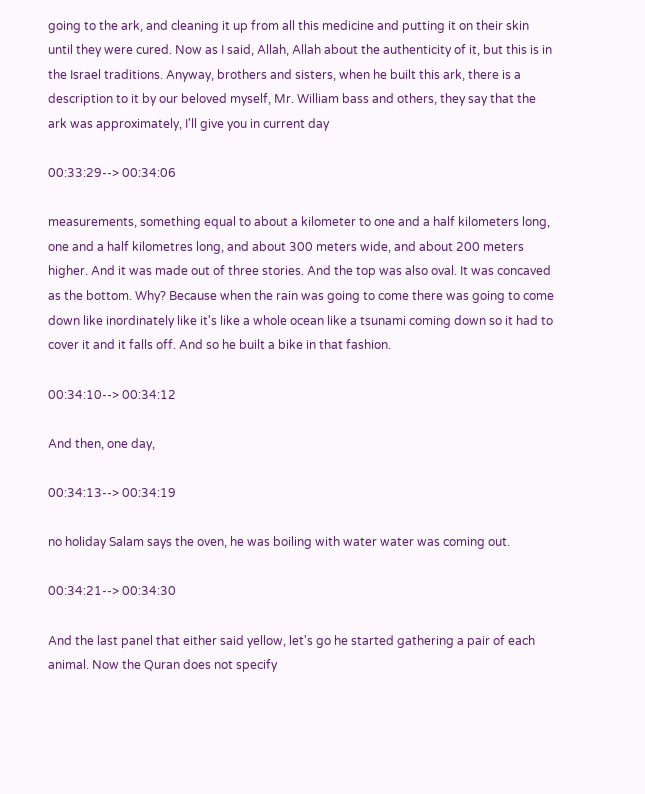going to the ark, and cleaning it up from all this medicine and putting it on their skin until they were cured. Now as I said, Allah, Allah about the authenticity of it, but this is in the Israel traditions. Anyway, brothers and sisters, when he built this ark, there is a description to it by our beloved myself, Mr. William bass and others, they say that the ark was approximately, I'll give you in current day

00:33:29--> 00:34:06

measurements, something equal to about a kilometer to one and a half kilometers long, one and a half kilometres long, and about 300 meters wide, and about 200 meters higher. And it was made out of three stories. And the top was also oval. It was concaved as the bottom. Why? Because when the rain was going to come there was going to come down like inordinately like it's like a whole ocean like a tsunami coming down so it had to cover it and it falls off. And so he built a bike in that fashion.

00:34:10--> 00:34:12

And then, one day,

00:34:13--> 00:34:19

no holiday Salam says the oven, he was boiling with water water was coming out.

00:34:21--> 00:34:30

And the last panel that either said yellow, let's go he started gathering a pair of each animal. Now the Quran does not specify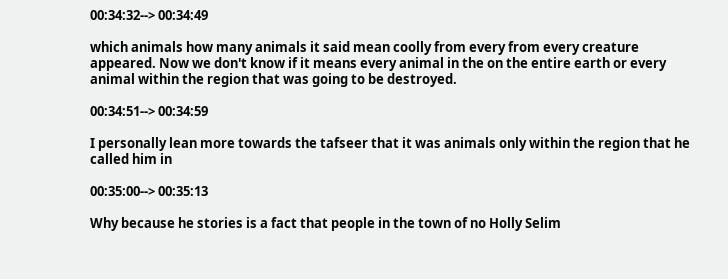00:34:32--> 00:34:49

which animals how many animals it said mean coolly from every from every creature appeared. Now we don't know if it means every animal in the on the entire earth or every animal within the region that was going to be destroyed.

00:34:51--> 00:34:59

I personally lean more towards the tafseer that it was animals only within the region that he called him in

00:35:00--> 00:35:13

Why because he stories is a fact that people in the town of no Holly Selim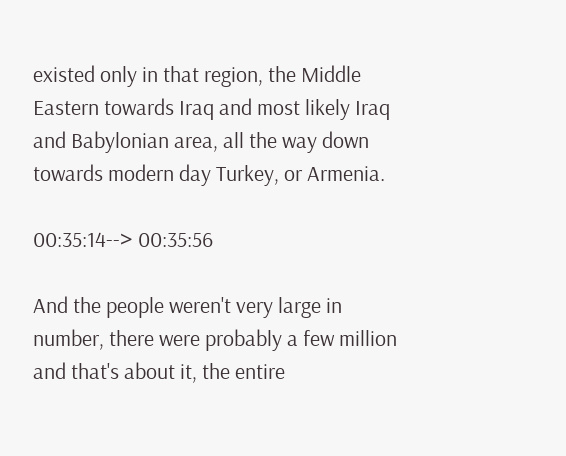existed only in that region, the Middle Eastern towards Iraq and most likely Iraq and Babylonian area, all the way down towards modern day Turkey, or Armenia.

00:35:14--> 00:35:56

And the people weren't very large in number, there were probably a few million and that's about it, the entire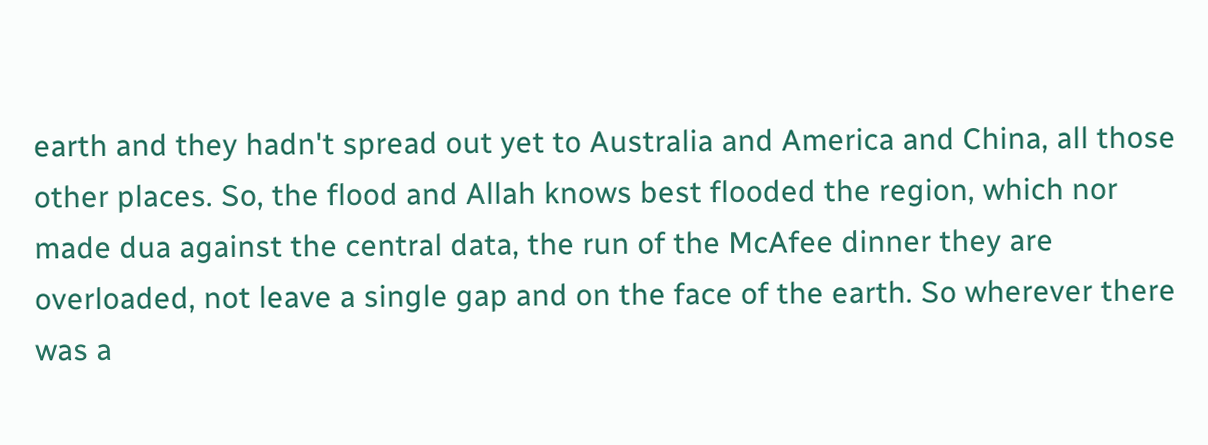earth and they hadn't spread out yet to Australia and America and China, all those other places. So, the flood and Allah knows best flooded the region, which nor made dua against the central data, the run of the McAfee dinner they are overloaded, not leave a single gap and on the face of the earth. So wherever there was a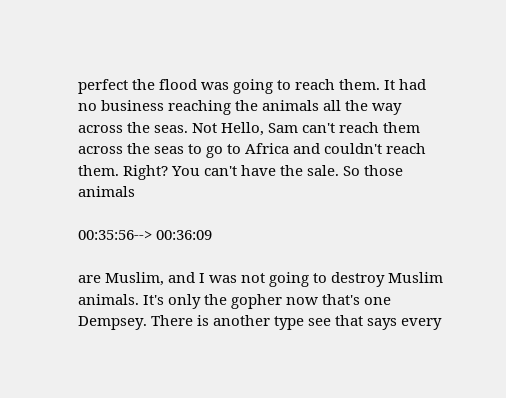perfect the flood was going to reach them. It had no business reaching the animals all the way across the seas. Not Hello, Sam can't reach them across the seas to go to Africa and couldn't reach them. Right? You can't have the sale. So those animals

00:35:56--> 00:36:09

are Muslim, and I was not going to destroy Muslim animals. It's only the gopher now that's one Dempsey. There is another type see that says every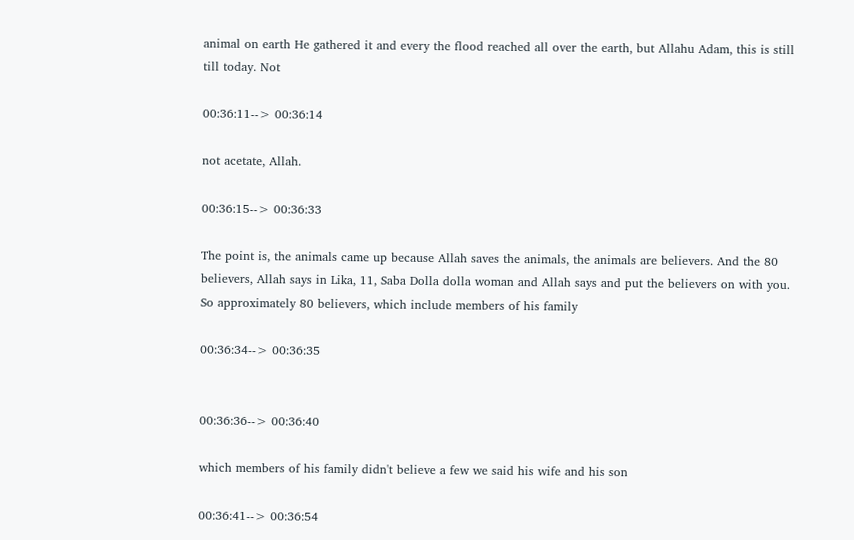animal on earth He gathered it and every the flood reached all over the earth, but Allahu Adam, this is still till today. Not

00:36:11--> 00:36:14

not acetate, Allah.

00:36:15--> 00:36:33

The point is, the animals came up because Allah saves the animals, the animals are believers. And the 80 believers, Allah says in Lika, 11, Saba Dolla dolla woman and Allah says and put the believers on with you. So approximately 80 believers, which include members of his family

00:36:34--> 00:36:35


00:36:36--> 00:36:40

which members of his family didn't believe a few we said his wife and his son

00:36:41--> 00:36:54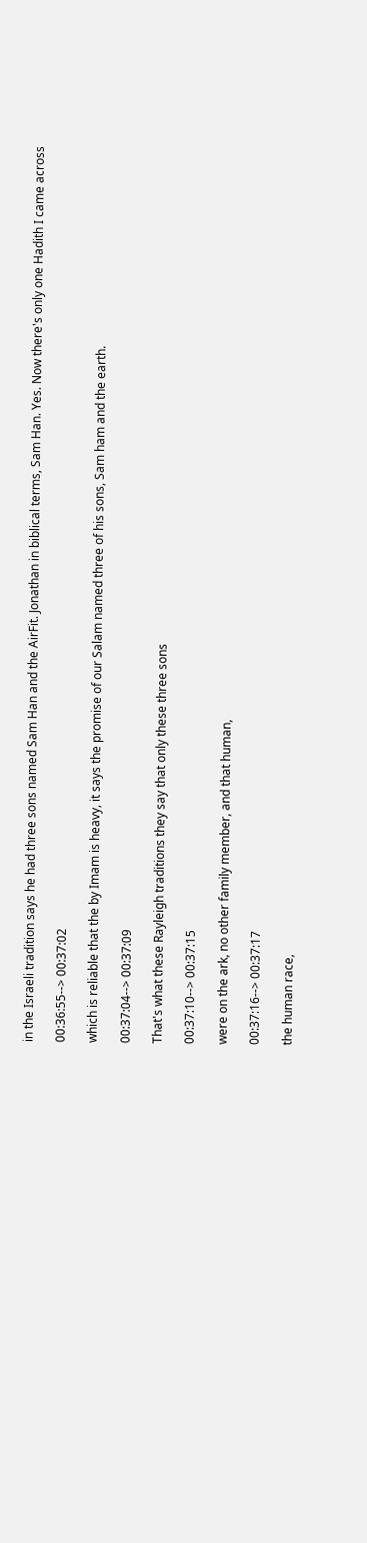in the Israeli tradition says he had three sons named Sam Han and the AirFit. Jonathan in biblical terms, Sam Han. Yes. Now there's only one Hadith I came across

00:36:55--> 00:37:02

which is reliable that the by Imam is heavy, it says the promise of our Salam named three of his sons, Sam ham and the earth.

00:37:04--> 00:37:09

That's what these Rayleigh traditions they say that only these three sons

00:37:10--> 00:37:15

were on the ark, no other family member, and that human,

00:37:16--> 00:37:17

the human race,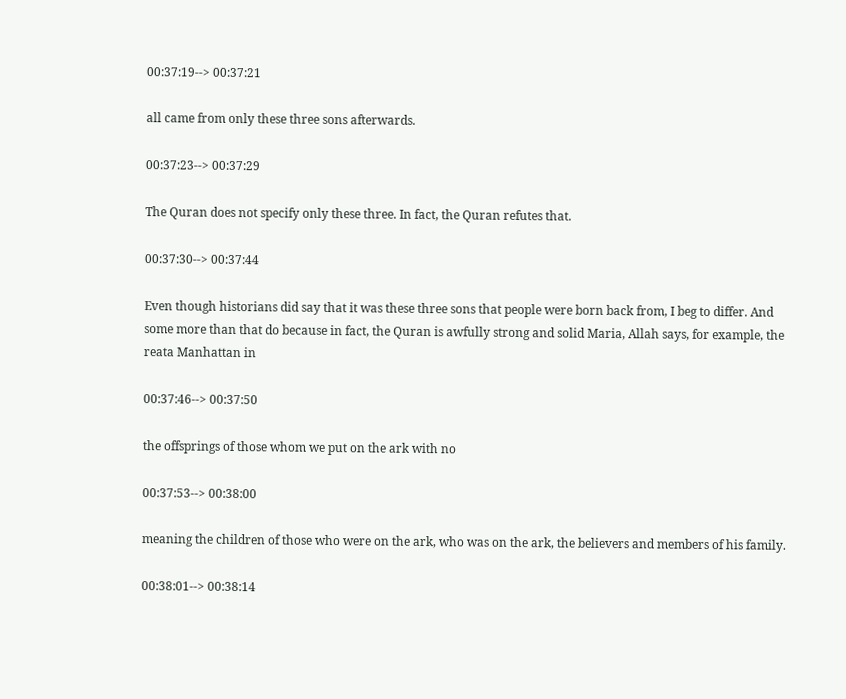00:37:19--> 00:37:21

all came from only these three sons afterwards.

00:37:23--> 00:37:29

The Quran does not specify only these three. In fact, the Quran refutes that.

00:37:30--> 00:37:44

Even though historians did say that it was these three sons that people were born back from, I beg to differ. And some more than that do because in fact, the Quran is awfully strong and solid Maria, Allah says, for example, the reata Manhattan in

00:37:46--> 00:37:50

the offsprings of those whom we put on the ark with no

00:37:53--> 00:38:00

meaning the children of those who were on the ark, who was on the ark, the believers and members of his family.

00:38:01--> 00:38:14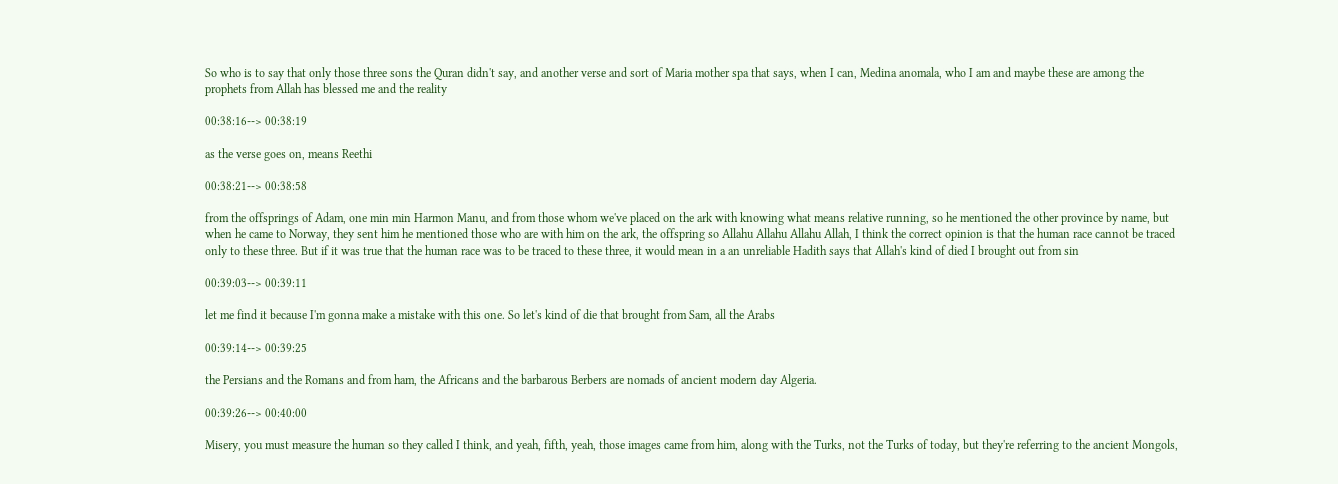So who is to say that only those three sons the Quran didn't say, and another verse and sort of Maria mother spa that says, when I can, Medina anomala, who I am and maybe these are among the prophets from Allah has blessed me and the reality

00:38:16--> 00:38:19

as the verse goes on, means Reethi

00:38:21--> 00:38:58

from the offsprings of Adam, one min min Harmon Manu, and from those whom we've placed on the ark with knowing what means relative running, so he mentioned the other province by name, but when he came to Norway, they sent him he mentioned those who are with him on the ark, the offspring so Allahu Allahu Allahu Allah, I think the correct opinion is that the human race cannot be traced only to these three. But if it was true that the human race was to be traced to these three, it would mean in a an unreliable Hadith says that Allah's kind of died I brought out from sin

00:39:03--> 00:39:11

let me find it because I'm gonna make a mistake with this one. So let's kind of die that brought from Sam, all the Arabs

00:39:14--> 00:39:25

the Persians and the Romans and from ham, the Africans and the barbarous Berbers are nomads of ancient modern day Algeria.

00:39:26--> 00:40:00

Misery, you must measure the human so they called I think, and yeah, fifth, yeah, those images came from him, along with the Turks, not the Turks of today, but they're referring to the ancient Mongols,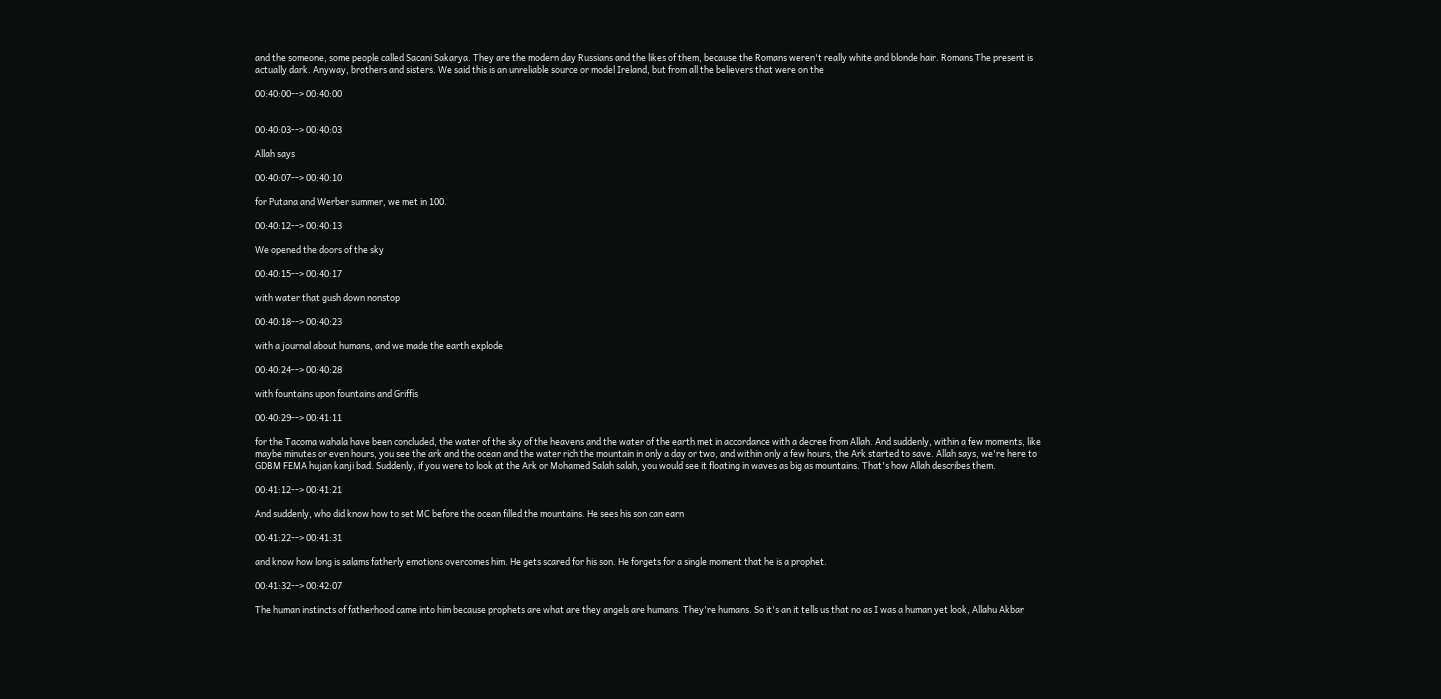and the someone, some people called Sacani Sakarya. They are the modern day Russians and the likes of them, because the Romans weren't really white and blonde hair. Romans The present is actually dark. Anyway, brothers and sisters. We said this is an unreliable source or model Ireland, but from all the believers that were on the

00:40:00--> 00:40:00


00:40:03--> 00:40:03

Allah says

00:40:07--> 00:40:10

for Putana and Werber summer, we met in 100.

00:40:12--> 00:40:13

We opened the doors of the sky

00:40:15--> 00:40:17

with water that gush down nonstop

00:40:18--> 00:40:23

with a journal about humans, and we made the earth explode

00:40:24--> 00:40:28

with fountains upon fountains and Griffis

00:40:29--> 00:41:11

for the Tacoma wahala have been concluded, the water of the sky of the heavens and the water of the earth met in accordance with a decree from Allah. And suddenly, within a few moments, like maybe minutes or even hours, you see the ark and the ocean and the water rich the mountain in only a day or two, and within only a few hours, the Ark started to save. Allah says, we're here to GDBM FEMA hujan kanji bad. Suddenly, if you were to look at the Ark or Mohamed Salah salah, you would see it floating in waves as big as mountains. That's how Allah describes them.

00:41:12--> 00:41:21

And suddenly, who did know how to set MC before the ocean filled the mountains. He sees his son can earn

00:41:22--> 00:41:31

and know how long is salams fatherly emotions overcomes him. He gets scared for his son. He forgets for a single moment that he is a prophet.

00:41:32--> 00:42:07

The human instincts of fatherhood came into him because prophets are what are they angels are humans. They're humans. So it's an it tells us that no as I was a human yet look, Allahu Akbar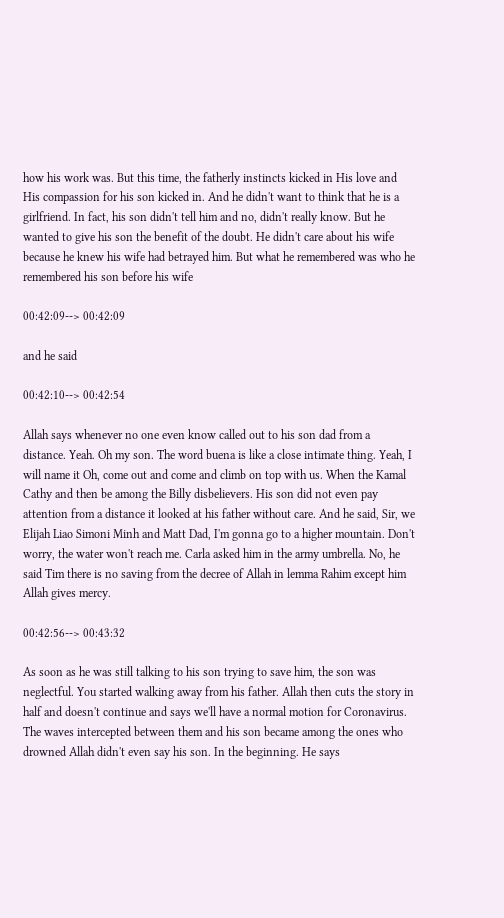how his work was. But this time, the fatherly instincts kicked in His love and His compassion for his son kicked in. And he didn't want to think that he is a girlfriend. In fact, his son didn't tell him and no, didn't really know. But he wanted to give his son the benefit of the doubt. He didn't care about his wife because he knew his wife had betrayed him. But what he remembered was who he remembered his son before his wife

00:42:09--> 00:42:09

and he said

00:42:10--> 00:42:54

Allah says whenever no one even know called out to his son dad from a distance. Yeah. Oh my son. The word buena is like a close intimate thing. Yeah, I will name it Oh, come out and come and climb on top with us. When the Kamal Cathy and then be among the Billy disbelievers. His son did not even pay attention from a distance it looked at his father without care. And he said, Sir, we Elijah Liao Simoni Minh and Matt Dad, I'm gonna go to a higher mountain. Don't worry, the water won't reach me. Carla asked him in the army umbrella. No, he said Tim there is no saving from the decree of Allah in lemma Rahim except him Allah gives mercy.

00:42:56--> 00:43:32

As soon as he was still talking to his son trying to save him, the son was neglectful. You started walking away from his father. Allah then cuts the story in half and doesn't continue and says we'll have a normal motion for Coronavirus. The waves intercepted between them and his son became among the ones who drowned Allah didn't even say his son. In the beginning. He says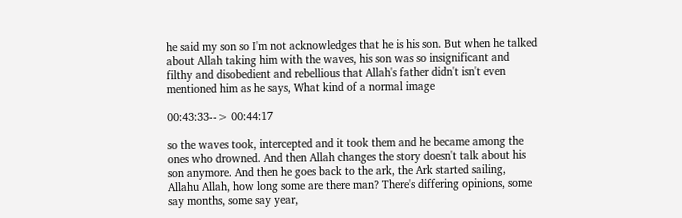he said my son so I'm not acknowledges that he is his son. But when he talked about Allah taking him with the waves, his son was so insignificant and filthy and disobedient and rebellious that Allah's father didn't isn't even mentioned him as he says, What kind of a normal image

00:43:33--> 00:44:17

so the waves took, intercepted and it took them and he became among the ones who drowned. And then Allah changes the story doesn't talk about his son anymore. And then he goes back to the ark, the Ark started sailing, Allahu Allah, how long some are there man? There's differing opinions, some say months, some say year,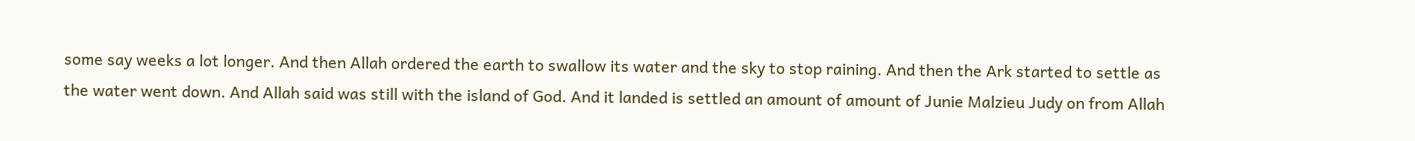some say weeks a lot longer. And then Allah ordered the earth to swallow its water and the sky to stop raining. And then the Ark started to settle as the water went down. And Allah said was still with the island of God. And it landed is settled an amount of amount of Junie Malzieu Judy on from Allah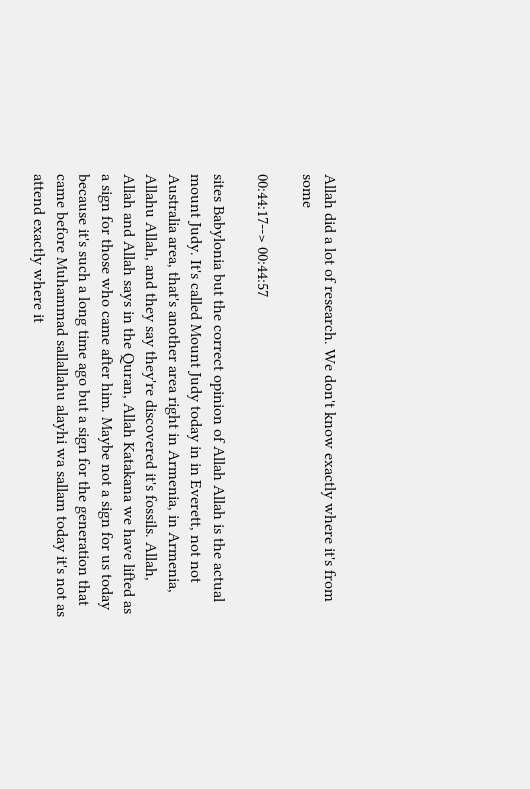Allah did a lot of research. We don't know exactly where it's from some

00:44:17--> 00:44:57

sites Babylonia but the correct opinion of Allah Allah is the actual mount Judy. It's called Mount Judy today in in Everett, not not Australia area, that's another area right in Armenia, in Armenia, Allahu Allah, and they say they're discovered it's fossils. Allah, Allah and Allah says in the Quran, Allah Katakana we have lifted as a sign for those who came after him. Maybe not a sign for us today because it's such a long time ago but a sign for the generation that came before Muhammad sallallahu alayhi wa sallam today it's not as attend exactly where it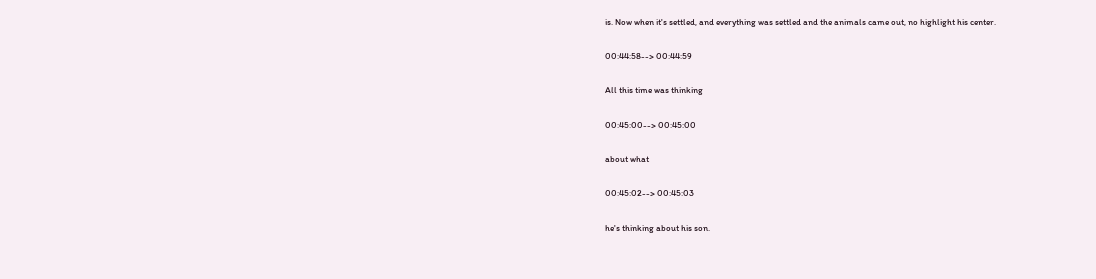is. Now when it's settled, and everything was settled and the animals came out, no highlight his center.

00:44:58--> 00:44:59

All this time was thinking

00:45:00--> 00:45:00

about what

00:45:02--> 00:45:03

he's thinking about his son.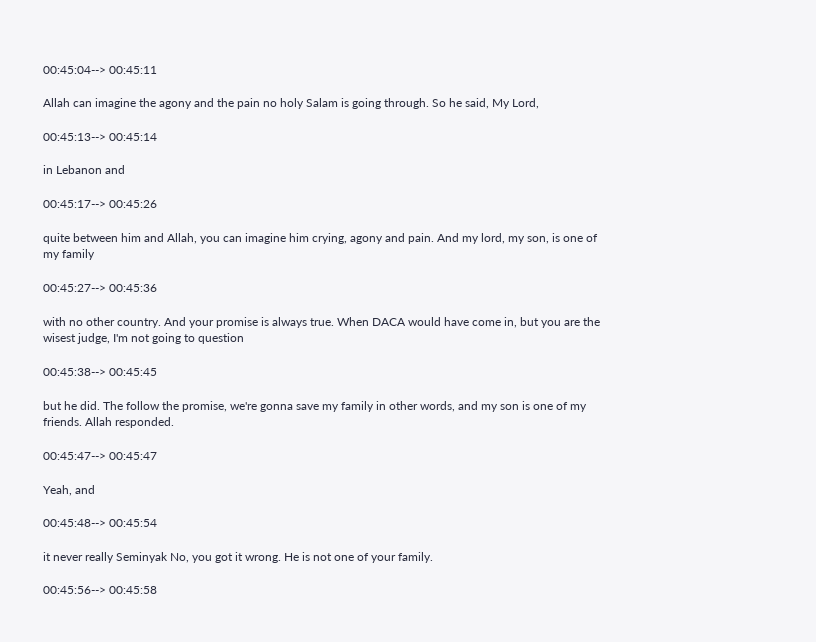00:45:04--> 00:45:11

Allah can imagine the agony and the pain no holy Salam is going through. So he said, My Lord,

00:45:13--> 00:45:14

in Lebanon and

00:45:17--> 00:45:26

quite between him and Allah, you can imagine him crying, agony and pain. And my lord, my son, is one of my family

00:45:27--> 00:45:36

with no other country. And your promise is always true. When DACA would have come in, but you are the wisest judge, I'm not going to question

00:45:38--> 00:45:45

but he did. The follow the promise, we're gonna save my family in other words, and my son is one of my friends. Allah responded.

00:45:47--> 00:45:47

Yeah, and

00:45:48--> 00:45:54

it never really Seminyak No, you got it wrong. He is not one of your family.

00:45:56--> 00:45:58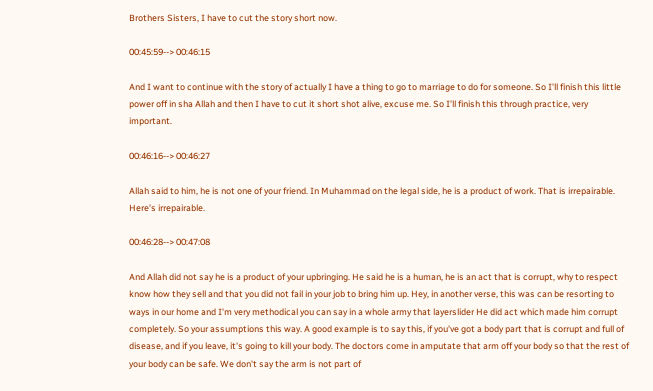Brothers Sisters, I have to cut the story short now.

00:45:59--> 00:46:15

And I want to continue with the story of actually I have a thing to go to marriage to do for someone. So I'll finish this little power off in sha Allah and then I have to cut it short shot alive, excuse me. So I'll finish this through practice, very important.

00:46:16--> 00:46:27

Allah said to him, he is not one of your friend. In Muhammad on the legal side, he is a product of work. That is irrepairable. Here's irrepairable.

00:46:28--> 00:47:08

And Allah did not say he is a product of your upbringing. He said he is a human, he is an act that is corrupt, why to respect know how they sell and that you did not fail in your job to bring him up. Hey, in another verse, this was can be resorting to ways in our home and I'm very methodical you can say in a whole army that layerslider He did act which made him corrupt completely. So your assumptions this way. A good example is to say this, if you've got a body part that is corrupt and full of disease, and if you leave, it's going to kill your body. The doctors come in amputate that arm off your body so that the rest of your body can be safe. We don't say the arm is not part of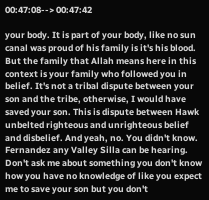00:47:08--> 00:47:42

your body. It is part of your body, like no sun canal was proud of his family is it's his blood. But the family that Allah means here in this context is your family who followed you in belief. It's not a tribal dispute between your son and the tribe, otherwise, I would have saved your son. This is dispute between Hawk unbelted righteous and unrighteous belief and disbelief. And yeah, no. You didn't know. Fernandez any Valley Silla can be hearing. Don't ask me about something you don't know how you have no knowledge of like you expect me to save your son but you don't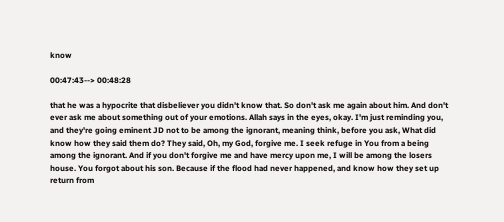know

00:47:43--> 00:48:28

that he was a hypocrite that disbeliever you didn't know that. So don't ask me again about him. And don't ever ask me about something out of your emotions. Allah says in the eyes, okay. I'm just reminding you, and they're going eminent JD not to be among the ignorant, meaning think, before you ask, What did know how they said them do? They said, Oh, my God, forgive me. I seek refuge in You from a being among the ignorant. And if you don't forgive me and have mercy upon me, I will be among the losers house. You forgot about his son. Because if the flood had never happened, and know how they set up return from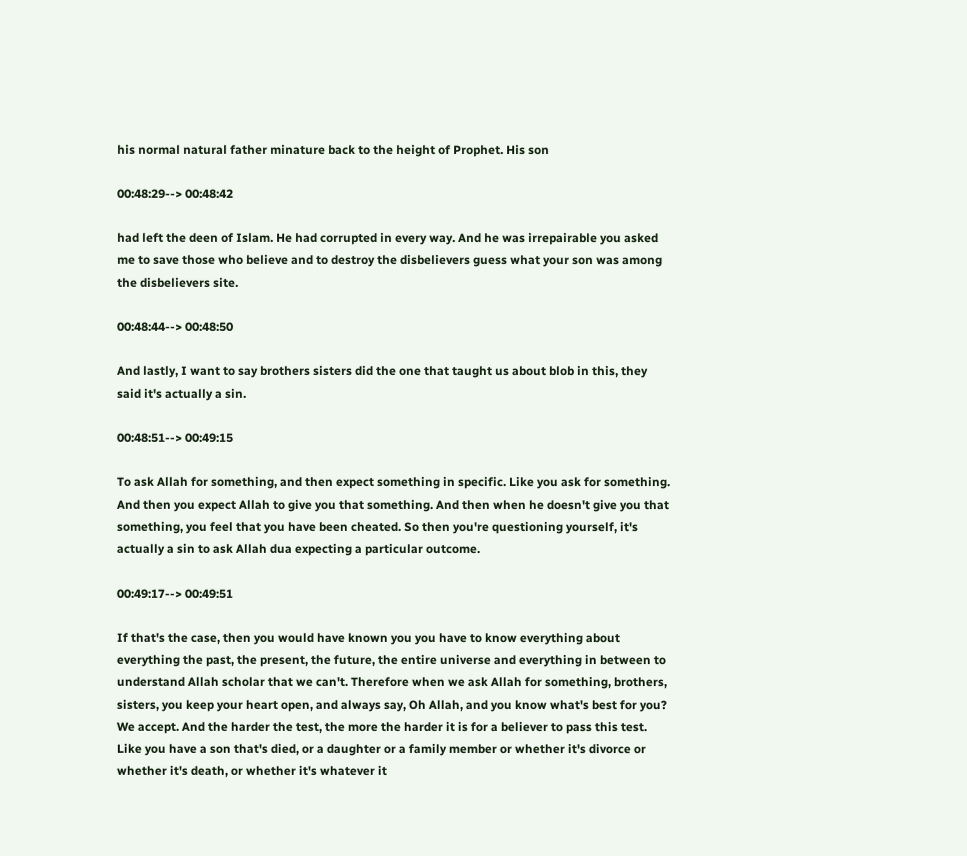his normal natural father minature back to the height of Prophet. His son

00:48:29--> 00:48:42

had left the deen of Islam. He had corrupted in every way. And he was irrepairable you asked me to save those who believe and to destroy the disbelievers guess what your son was among the disbelievers site.

00:48:44--> 00:48:50

And lastly, I want to say brothers sisters did the one that taught us about blob in this, they said it's actually a sin.

00:48:51--> 00:49:15

To ask Allah for something, and then expect something in specific. Like you ask for something. And then you expect Allah to give you that something. And then when he doesn't give you that something, you feel that you have been cheated. So then you're questioning yourself, it's actually a sin to ask Allah dua expecting a particular outcome.

00:49:17--> 00:49:51

If that's the case, then you would have known you you have to know everything about everything the past, the present, the future, the entire universe and everything in between to understand Allah scholar that we can't. Therefore when we ask Allah for something, brothers, sisters, you keep your heart open, and always say, Oh Allah, and you know what's best for you? We accept. And the harder the test, the more the harder it is for a believer to pass this test. Like you have a son that's died, or a daughter or a family member or whether it's divorce or whether it's death, or whether it's whatever it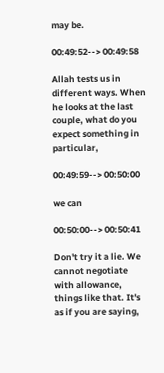may be.

00:49:52--> 00:49:58

Allah tests us in different ways. When he looks at the last couple, what do you expect something in particular,

00:49:59--> 00:50:00

we can

00:50:00--> 00:50:41

Don't try it a lie. We cannot negotiate with allowance, things like that. It's as if you are saying,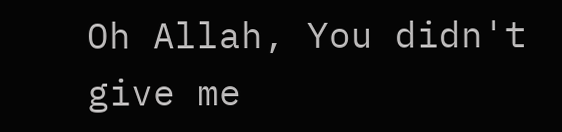Oh Allah, You didn't give me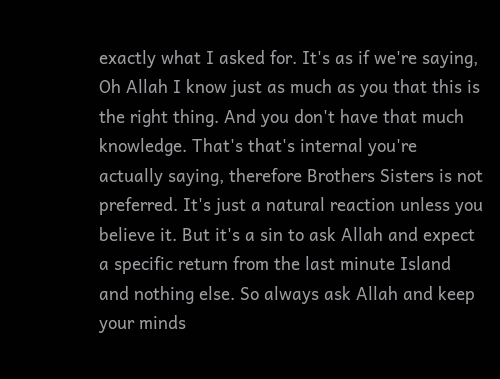exactly what I asked for. It's as if we're saying, Oh Allah I know just as much as you that this is the right thing. And you don't have that much knowledge. That's that's internal you're actually saying, therefore Brothers Sisters is not preferred. It's just a natural reaction unless you believe it. But it's a sin to ask Allah and expect a specific return from the last minute Island and nothing else. So always ask Allah and keep your minds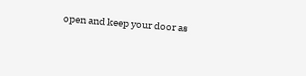open and keep your door as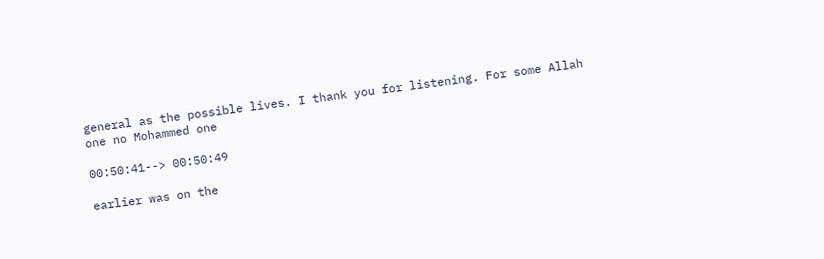general as the possible lives. I thank you for listening. For some Allah one no Mohammed one

00:50:41--> 00:50:49

earlier was on the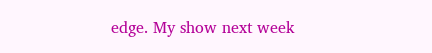edge. My show next week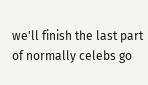we'll finish the last part of normally celebs go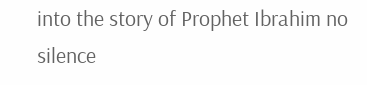into the story of Prophet Ibrahim no silence